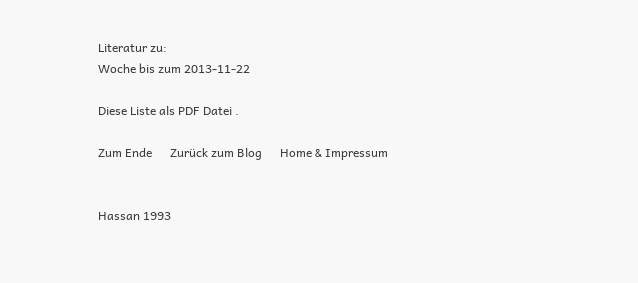Literatur zu:
Woche bis zum 2013-11-22

Diese Liste als PDF Datei .

Zum Ende      Zurück zum Blog      Home & Impressum


Hassan 1993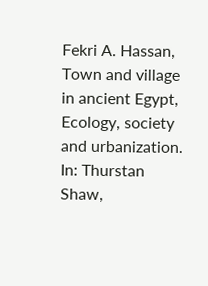Fekri A. Hassan, Town and village in ancient Egypt, Ecology, society and urbanization. In: Thurstan Shaw,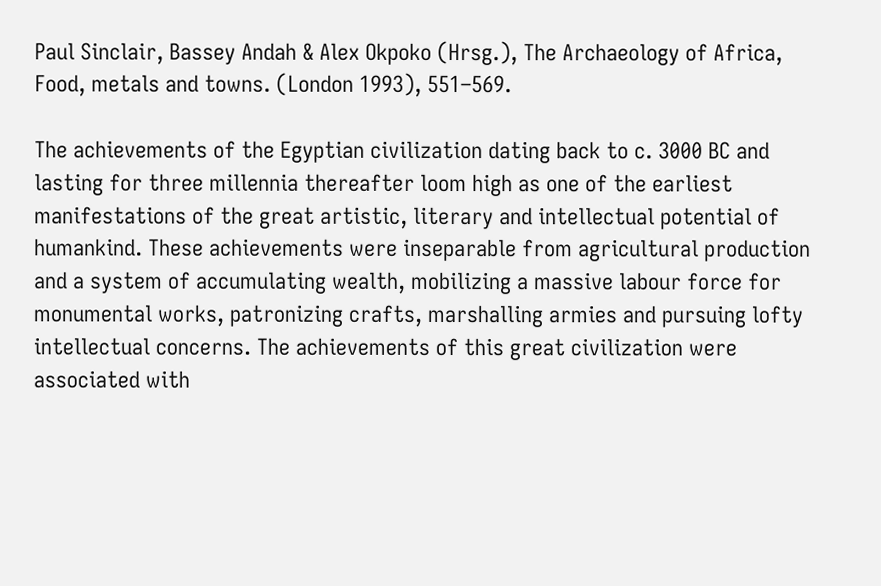Paul Sinclair, Bassey Andah & Alex Okpoko (Hrsg.), The Archaeology of Africa, Food, metals and towns. (London 1993), 551–569.

The achievements of the Egyptian civilization dating back to c. 3000 BC and lasting for three millennia thereafter loom high as one of the earliest manifestations of the great artistic, literary and intellectual potential of humankind. These achievements were inseparable from agricultural production and a system of accumulating wealth, mobilizing a massive labour force for monumental works, patronizing crafts, marshalling armies and pursuing lofty intellectual concerns. The achievements of this great civilization were associated with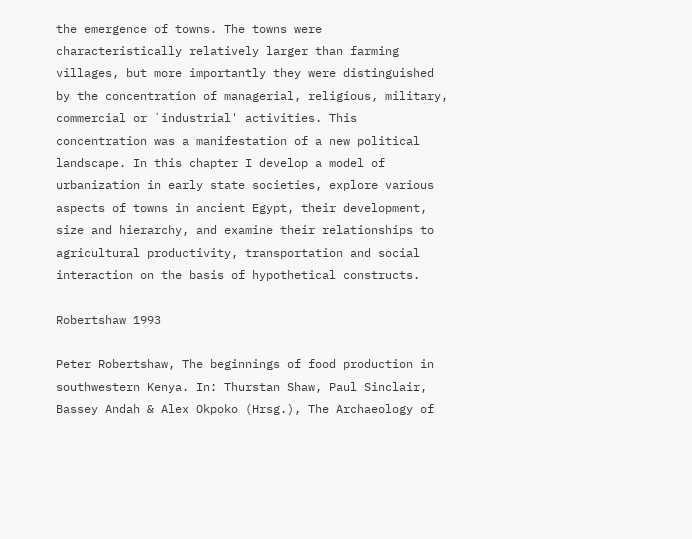the emergence of towns. The towns were characteristically relatively larger than farming villages, but more importantly they were distinguished by the concentration of managerial, religious, military, commercial or `industrial' activities. This concentration was a manifestation of a new political landscape. In this chapter I develop a model of urbanization in early state societies, explore various aspects of towns in ancient Egypt, their development, size and hierarchy, and examine their relationships to agricultural productivity, transportation and social interaction on the basis of hypothetical constructs.

Robertshaw 1993

Peter Robertshaw, The beginnings of food production in southwestern Kenya. In: Thurstan Shaw, Paul Sinclair, Bassey Andah & Alex Okpoko (Hrsg.), The Archaeology of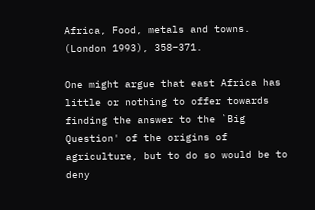Africa, Food, metals and towns. (London 1993), 358–371.

One might argue that east Africa has little or nothing to offer towards finding the answer to the `Big Question' of the origins of agriculture, but to do so would be to deny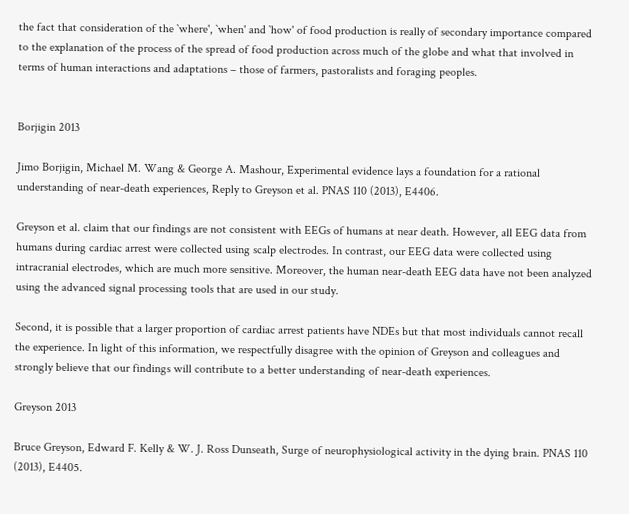the fact that consideration of the `where', `when' and `how' of food production is really of secondary importance compared to the explanation of the process of the spread of food production across much of the globe and what that involved in terms of human interactions and adaptations – those of farmers, pastoralists and foraging peoples.


Borjigin 2013

Jimo Borjigin, Michael M. Wang & George A. Mashour, Experimental evidence lays a foundation for a rational understanding of near-death experiences, Reply to Greyson et al. PNAS 110 (2013), E4406.

Greyson et al. claim that our findings are not consistent with EEGs of humans at near death. However, all EEG data from humans during cardiac arrest were collected using scalp electrodes. In contrast, our EEG data were collected using intracranial electrodes, which are much more sensitive. Moreover, the human near-death EEG data have not been analyzed using the advanced signal processing tools that are used in our study.

Second, it is possible that a larger proportion of cardiac arrest patients have NDEs but that most individuals cannot recall the experience. In light of this information, we respectfully disagree with the opinion of Greyson and colleagues and strongly believe that our findings will contribute to a better understanding of near-death experiences.

Greyson 2013

Bruce Greyson, Edward F. Kelly & W. J. Ross Dunseath, Surge of neurophysiological activity in the dying brain. PNAS 110 (2013), E4405.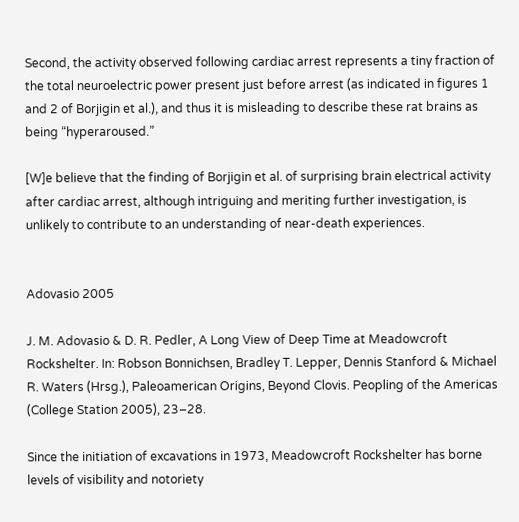Second, the activity observed following cardiac arrest represents a tiny fraction of the total neuroelectric power present just before arrest (as indicated in figures 1 and 2 of Borjigin et al.), and thus it is misleading to describe these rat brains as being “hyperaroused.”

[W]e believe that the finding of Borjigin et al. of surprising brain electrical activity after cardiac arrest, although intriguing and meriting further investigation, is unlikely to contribute to an understanding of near-death experiences.


Adovasio 2005

J. M. Adovasio & D. R. Pedler, A Long View of Deep Time at Meadowcroft Rockshelter. In: Robson Bonnichsen, Bradley T. Lepper, Dennis Stanford & Michael R. Waters (Hrsg.), Paleoamerican Origins, Beyond Clovis. Peopling of the Americas (College Station 2005), 23–28.

Since the initiation of excavations in 1973, Meadowcroft Rockshelter has borne levels of visibility and notoriety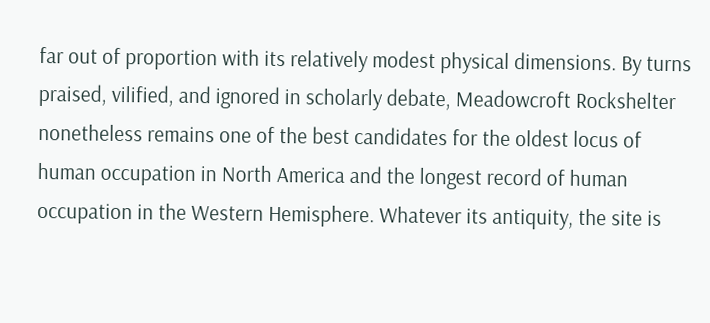far out of proportion with its relatively modest physical dimensions. By turns praised, vilified, and ignored in scholarly debate, Meadowcroft Rockshelter nonetheless remains one of the best candidates for the oldest locus of human occupation in North America and the longest record of human occupation in the Western Hemisphere. Whatever its antiquity, the site is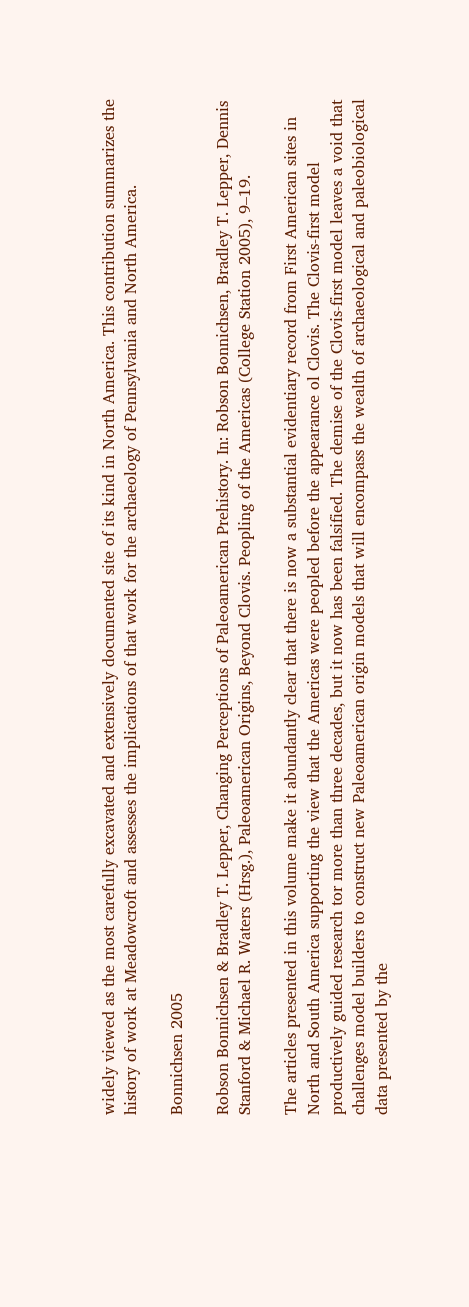widely viewed as the most carefully excavated and extensively documented site of its kind in North America. This contribution summarizes the history of work at Meadowcroft and assesses the implications of that work for the archaeology of Pennsylvania and North America.

Bonnichsen 2005

Robson Bonnichsen & Bradley T. Lepper, Changing Perceptions of Paleoamerican Prehistory. In: Robson Bonnichsen, Bradley T. Lepper, Dennis Stanford & Michael R. Waters (Hrsg.), Paleoamerican Origins, Beyond Clovis. Peopling of the Americas (College Station 2005), 9–19.

The articles presented in this volume make it abundantly clear that there is now a substantial evidentiary record from First American sites in North and South America supporting the view that the Americas were peopled before the appearance ol Clovis. The Clovis-first model productively guided research tor more than three decades, but it now has been falsified. The demise of the Clovis-first model leaves a void that challenges model builders to construct new Paleoamerican origin models that will encompass the wealth of archaeological and paleobiological data presented by the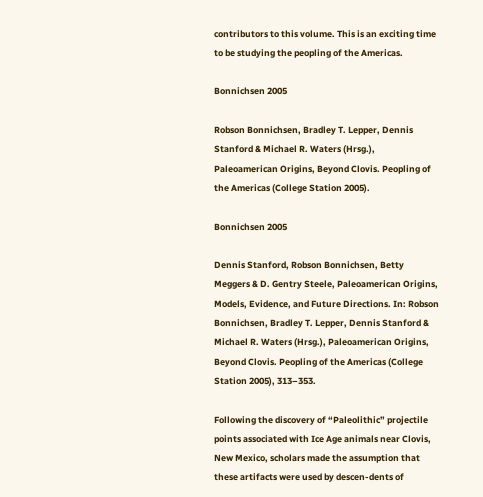contributors to this volume. This is an exciting time to be studying the peopling of the Americas.

Bonnichsen 2005

Robson Bonnichsen, Bradley T. Lepper, Dennis Stanford & Michael R. Waters (Hrsg.), Paleoamerican Origins, Beyond Clovis. Peopling of the Americas (College Station 2005).

Bonnichsen 2005

Dennis Stanford, Robson Bonnichsen, Betty Meggers & D. Gentry Steele, Paleoamerican Origins, Models, Evidence, and Future Directions. In: Robson Bonnichsen, Bradley T. Lepper, Dennis Stanford & Michael R. Waters (Hrsg.), Paleoamerican Origins, Beyond Clovis. Peopling of the Americas (College Station 2005), 313–353.

Following the discovery of “Paleolithic” projectile points associated with Ice Age animals near Clovis, New Mexico, scholars made the assumption that these artifacts were used by descen-dents of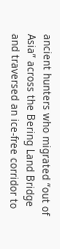ancient hunters who migrated “out of Asia” across the Bering Land Bridge and traversed an ice-free corridor to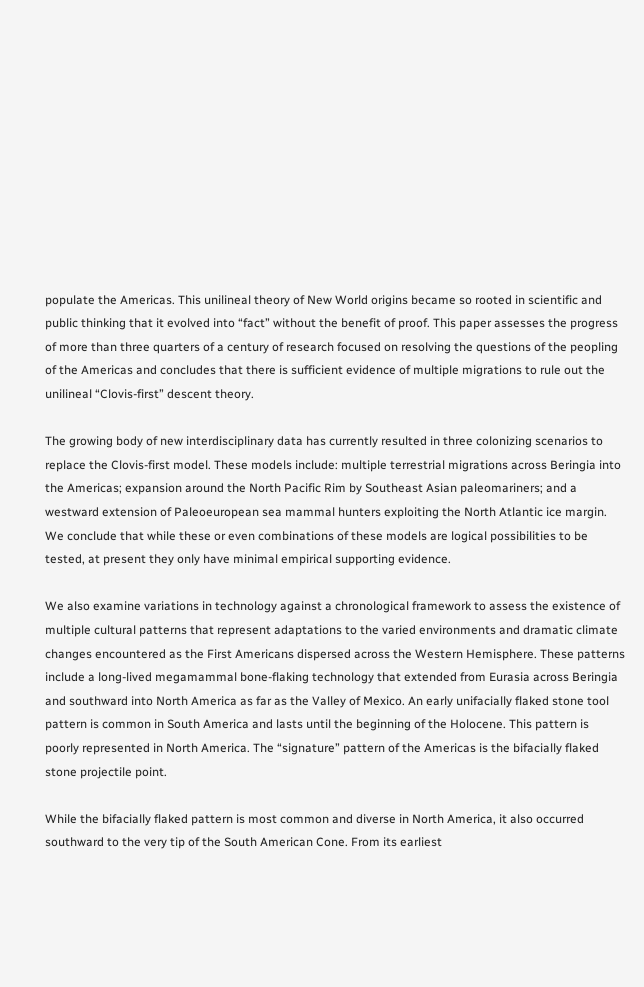populate the Americas. This unilineal theory of New World origins became so rooted in scientific and public thinking that it evolved into “fact” without the benefit of proof. This paper assesses the progress of more than three quarters of a century of research focused on resolving the questions of the peopling of the Americas and concludes that there is sufficient evidence of multiple migrations to rule out the unilineal “Clovis-first” descent theory.

The growing body of new interdisciplinary data has currently resulted in three colonizing scenarios to replace the Clovis-first model. These models include: multiple terrestrial migrations across Beringia into the Americas; expansion around the North Pacific Rim by Southeast Asian paleomariners; and a westward extension of Paleoeuropean sea mammal hunters exploiting the North Atlantic ice margin. We conclude that while these or even combinations of these models are logical possibilities to be tested, at present they only have minimal empirical supporting evidence.

We also examine variations in technology against a chronological framework to assess the existence of multiple cultural patterns that represent adaptations to the varied environments and dramatic climate changes encountered as the First Americans dispersed across the Western Hemisphere. These patterns include a long-lived megamammal bone-flaking technology that extended from Eurasia across Beringia and southward into North America as far as the Valley of Mexico. An early unifacially flaked stone tool pattern is common in South America and lasts until the beginning of the Holocene. This pattern is poorly represented in North America. The “signature” pattern of the Americas is the bifacially flaked stone projectile point.

While the bifacially flaked pattern is most common and diverse in North America, it also occurred southward to the very tip of the South American Cone. From its earliest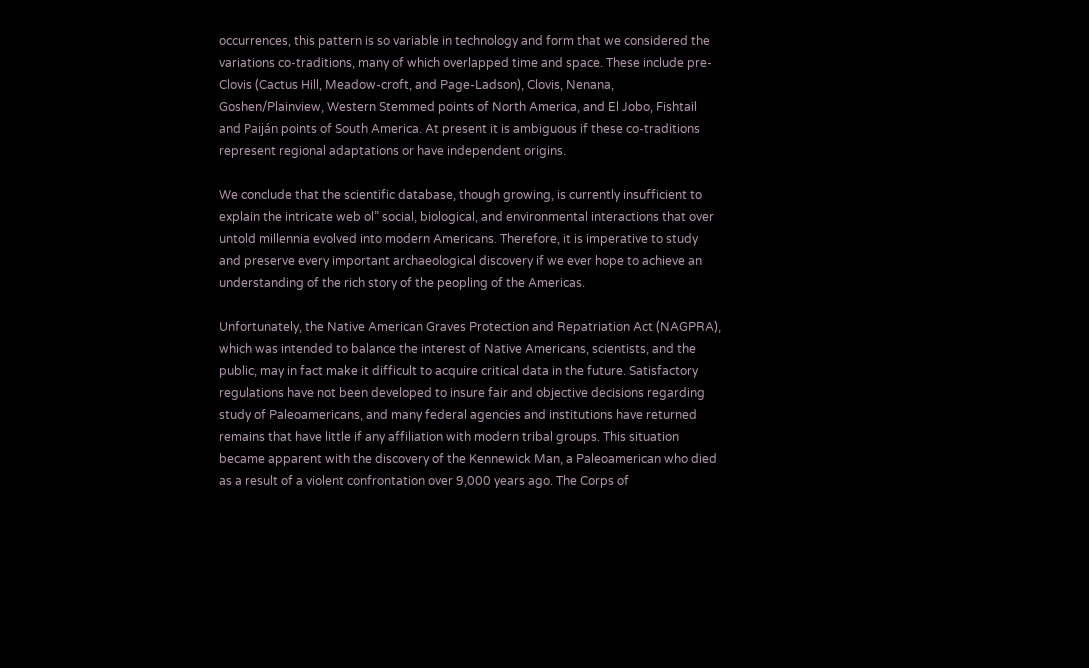occurrences, this pattern is so variable in technology and form that we considered the variations co-traditions, many of which overlapped time and space. These include pre-Clovis (Cactus Hill, Meadow-croft, and Page-Ladson), Clovis, Nenana, Goshen/Plainview, Western Stemmed points of North America, and El Jobo, Fishtail and Paiján points of South America. At present it is ambiguous if these co-traditions represent regional adaptations or have independent origins.

We conclude that the scientific database, though growing, is currently insufficient to explain the intricate web ol” social, biological, and environmental interactions that over untold millennia evolved into modern Americans. Therefore, it is imperative to study and preserve every important archaeological discovery if we ever hope to achieve an understanding of the rich story of the peopling of the Americas.

Unfortunately, the Native American Graves Protection and Repatriation Act (NAGPRA), which was intended to balance the interest of Native Americans, scientists, and the public, may in fact make it difficult to acquire critical data in the future. Satisfactory regulations have not been developed to insure fair and objective decisions regarding study of Paleoamericans, and many federal agencies and institutions have returned remains that have little if any affiliation with modern tribal groups. This situation became apparent with the discovery of the Kennewick Man, a Paleoamerican who died as a result of a violent confrontation over 9,000 years ago. The Corps of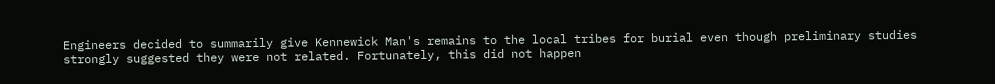Engineers decided to summarily give Kennewick Man's remains to the local tribes for burial even though preliminary studies strongly suggested they were not related. Fortunately, this did not happen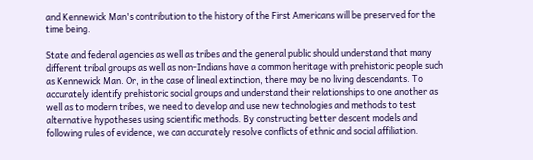and Kennewick Man's contribution to the history of the First Americans will be preserved for the time being.

State and federal agencies as well as tribes and the general public should understand that many different tribal groups as well as non-Indians have a common heritage with prehistoric people such as Kennewick Man. Or, in the case of lineal extinction, there may be no living descendants. To accurately identify prehistoric social groups and understand their relationships to one another as well as to modern tribes, we need to develop and use new technologies and methods to test alternative hypotheses using scientific methods. By constructing better descent models and following rules of evidence, we can accurately resolve conflicts of ethnic and social affiliation.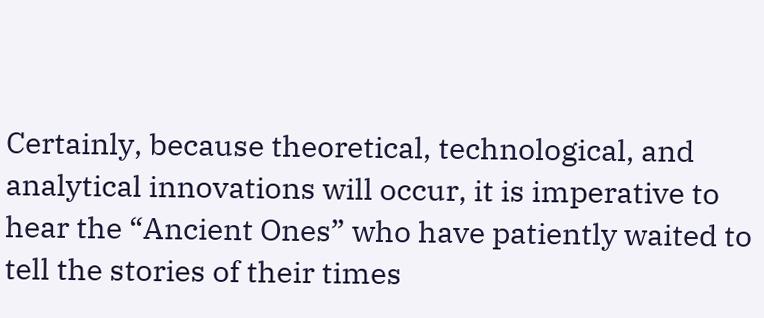Certainly, because theoretical, technological, and analytical innovations will occur, it is imperative to hear the “Ancient Ones” who have patiently waited to tell the stories of their times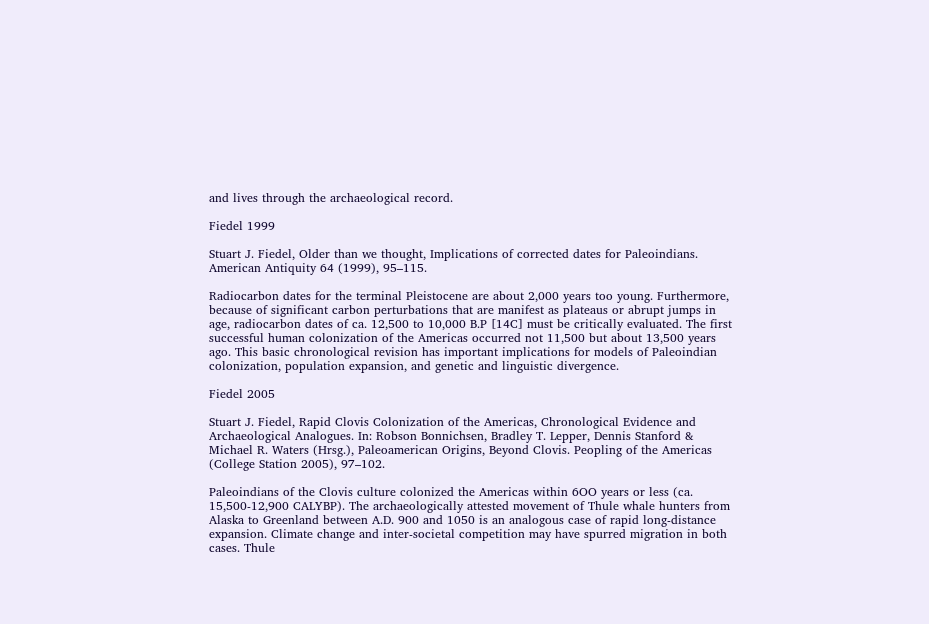and lives through the archaeological record.

Fiedel 1999

Stuart J. Fiedel, Older than we thought, Implications of corrected dates for Paleoindians. American Antiquity 64 (1999), 95–115.

Radiocarbon dates for the terminal Pleistocene are about 2,000 years too young. Furthermore, because of significant carbon perturbations that are manifest as plateaus or abrupt jumps in age, radiocarbon dates of ca. 12,500 to 10,000 B.P [14C] must be critically evaluated. The first successful human colonization of the Americas occurred not 11,500 but about 13,500 years ago. This basic chronological revision has important implications for models of Paleoindian colonization, population expansion, and genetic and linguistic divergence.

Fiedel 2005

Stuart J. Fiedel, Rapid Clovis Colonization of the Americas, Chronological Evidence and Archaeological Analogues. In: Robson Bonnichsen, Bradley T. Lepper, Dennis Stanford & Michael R. Waters (Hrsg.), Paleoamerican Origins, Beyond Clovis. Peopling of the Americas (College Station 2005), 97–102.

Paleoindians of the Clovis culture colonized the Americas within 6OO years or less (ca. 15,500-12,900 CALYBP). The archaeologically attested movement of Thule whale hunters from Alaska to Greenland between A.D. 900 and 1050 is an analogous case of rapid long-distance expansion. Climate change and inter-societal competition may have spurred migration in both cases. Thule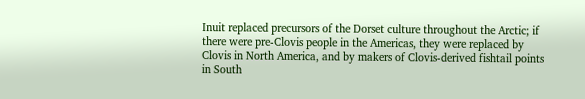Inuit replaced precursors of the Dorset culture throughout the Arctic; if there were pre-Clovis people in the Americas, they were replaced by Clovis in North America, and by makers of Clovis-derived fishtail points in South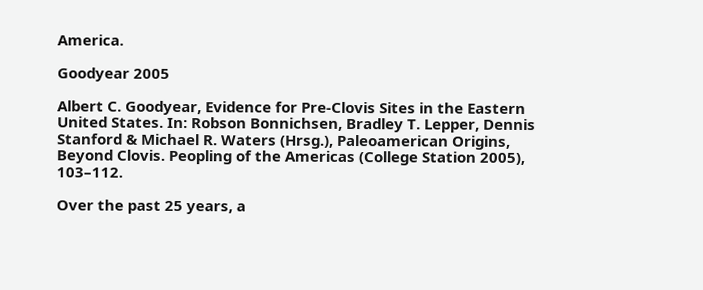America.

Goodyear 2005

Albert C. Goodyear, Evidence for Pre-Clovis Sites in the Eastern United States. In: Robson Bonnichsen, Bradley T. Lepper, Dennis Stanford & Michael R. Waters (Hrsg.), Paleoamerican Origins, Beyond Clovis. Peopling of the Americas (College Station 2005), 103–112.

Over the past 25 years, a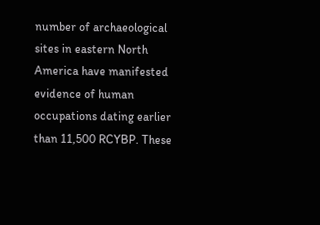number of archaeological sites in eastern North America have manifested evidence of human occupations dating earlier than 11,500 RCYBP. These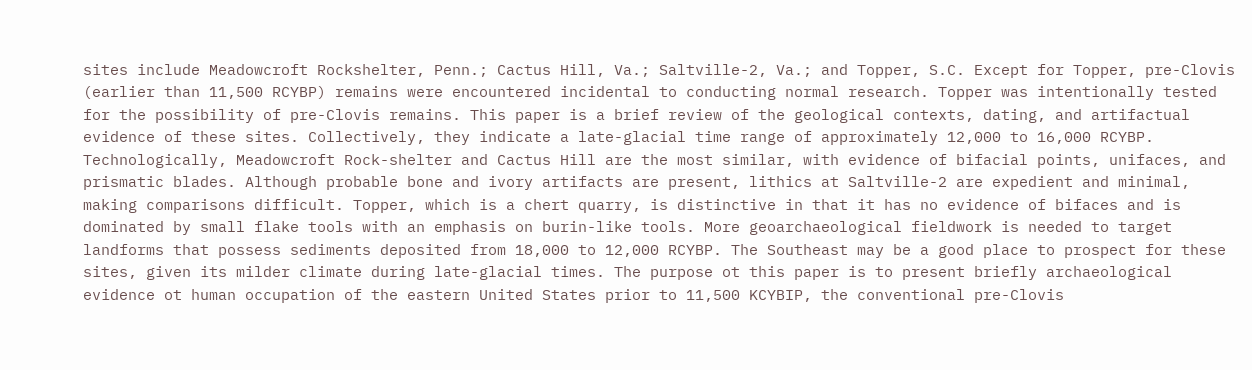sites include Meadowcroft Rockshelter, Penn.; Cactus Hill, Va.; Saltville-2, Va.; and Topper, S.C. Except for Topper, pre-Clovis (earlier than 11,500 RCYBP) remains were encountered incidental to conducting normal research. Topper was intentionally tested for the possibility of pre-Clovis remains. This paper is a brief review of the geological contexts, dating, and artifactual evidence of these sites. Collectively, they indicate a late-glacial time range of approximately 12,000 to 16,000 RCYBP. Technologically, Meadowcroft Rock-shelter and Cactus Hill are the most similar, with evidence of bifacial points, unifaces, and prismatic blades. Although probable bone and ivory artifacts are present, lithics at Saltville-2 are expedient and minimal, making comparisons difficult. Topper, which is a chert quarry, is distinctive in that it has no evidence of bifaces and is dominated by small flake tools with an emphasis on burin-like tools. More geoarchaeological fieldwork is needed to target landforms that possess sediments deposited from 18,000 to 12,000 RCYBP. The Southeast may be a good place to prospect for these sites, given its milder climate during late-glacial times. The purpose ot this paper is to present briefly archaeological evidence ot human occupation of the eastern United States prior to 11,500 KCYBIP, the conventional pre-Clovis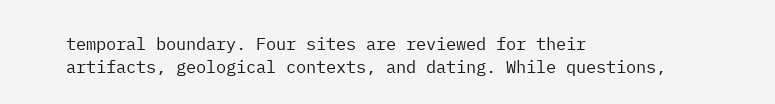temporal boundary. Four sites are reviewed for their artifacts, geological contexts, and dating. While questions,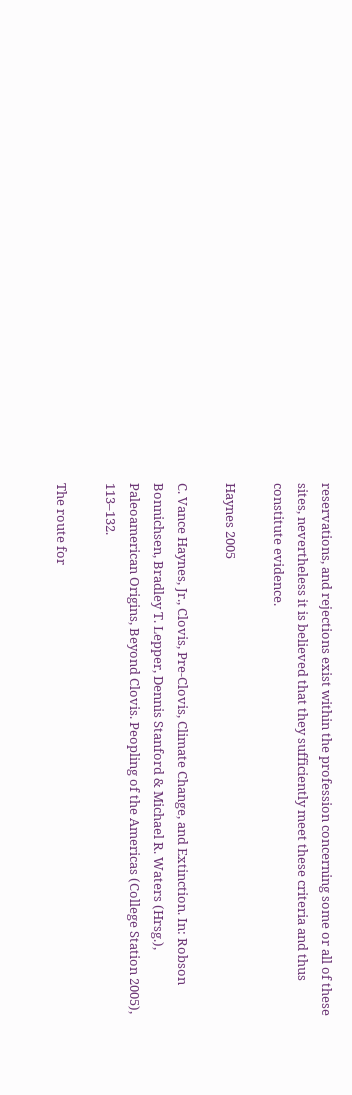reservations, and rejections exist within the profession concerning some or all of these sites, nevertheless it is believed that they sufficiently meet these criteria and thus constitute evidence.

Haynes 2005

C. Vance Haynes, Jr., Clovis, Pre-Clovis, Climate Change, and Extinction. In: Robson Bonnichsen, Bradley T. Lepper, Dennis Stanford & Michael R. Waters (Hrsg.), Paleoamerican Origins, Beyond Clovis. Peopling of the Americas (College Station 2005), 113–132.

The route for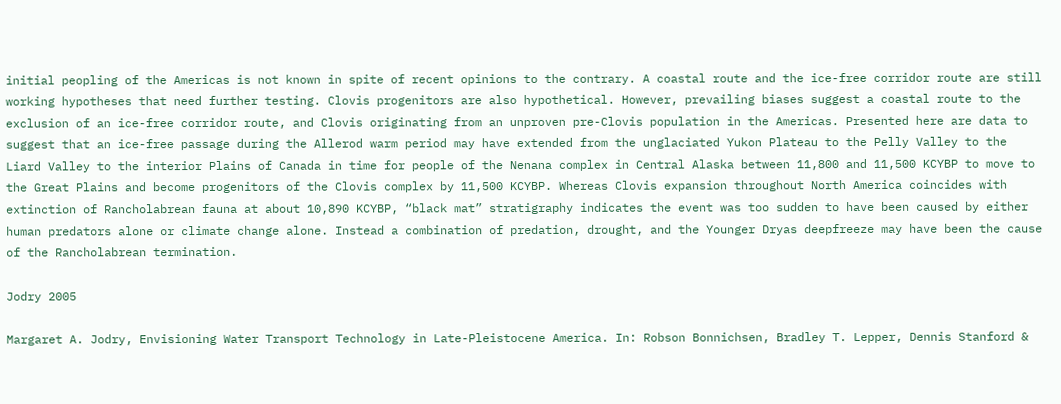initial peopling of the Americas is not known in spite of recent opinions to the contrary. A coastal route and the ice-free corridor route are still working hypotheses that need further testing. Clovis progenitors are also hypothetical. However, prevailing biases suggest a coastal route to the exclusion of an ice-free corridor route, and Clovis originating from an unproven pre-Clovis population in the Americas. Presented here are data to suggest that an ice-free passage during the Allerod warm period may have extended from the unglaciated Yukon Plateau to the Pelly Valley to the Liard Valley to the interior Plains of Canada in time for people of the Nenana complex in Central Alaska between 11,800 and 11,500 KCYBP to move to the Great Plains and become progenitors of the Clovis complex by 11,500 KCYBP. Whereas Clovis expansion throughout North America coincides with extinction of Rancholabrean fauna at about 10,890 KCYBP, “black mat” stratigraphy indicates the event was too sudden to have been caused by either human predators alone or climate change alone. Instead a combination of predation, drought, and the Younger Dryas deepfreeze may have been the cause of the Rancholabrean termination.

Jodry 2005

Margaret A. Jodry, Envisioning Water Transport Technology in Late-Pleistocene America. In: Robson Bonnichsen, Bradley T. Lepper, Dennis Stanford &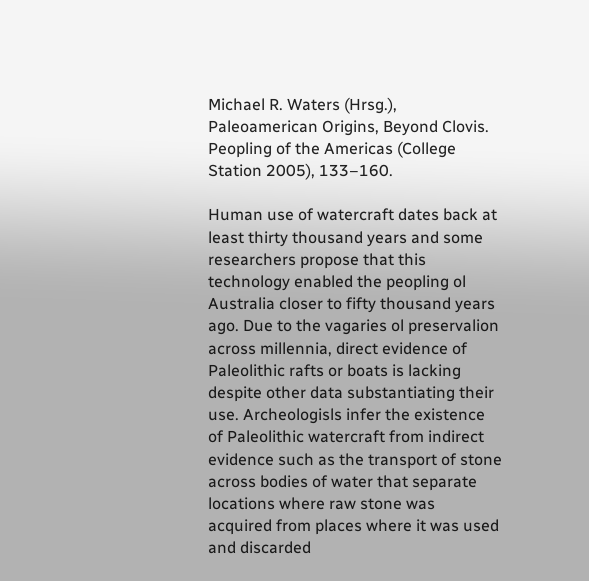Michael R. Waters (Hrsg.), Paleoamerican Origins, Beyond Clovis. Peopling of the Americas (College Station 2005), 133–160.

Human use of watercraft dates back at least thirty thousand years and some researchers propose that this technology enabled the peopling ol Australia closer to fifty thousand years ago. Due to the vagaries ol preservalion across millennia, direct evidence of Paleolithic rafts or boats is lacking despite other data substantiating their use. Archeologisls infer the existence of Paleolithic watercraft from indirect evidence such as the transport of stone across bodies of water that separate locations where raw stone was acquired from places where it was used and discarded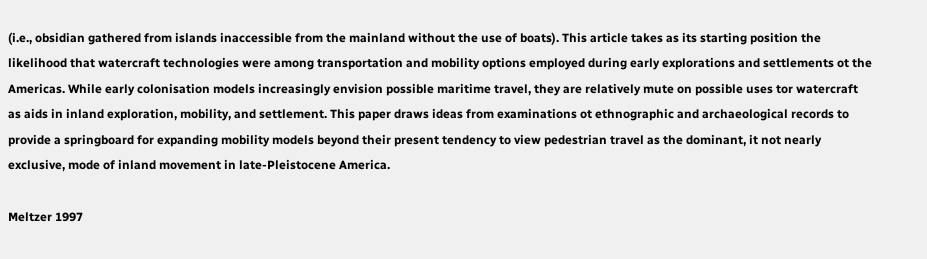(i.e., obsidian gathered from islands inaccessible from the mainland without the use of boats). This article takes as its starting position the likelihood that watercraft technologies were among transportation and mobility options employed during early explorations and settlements ot the Americas. While early colonisation models increasingly envision possible maritime travel, they are relatively mute on possible uses tor watercraft as aids in inland exploration, mobility, and settlement. This paper draws ideas from examinations ot ethnographic and archaeological records to provide a springboard for expanding mobility models beyond their present tendency to view pedestrian travel as the dominant, it not nearly exclusive, mode of inland movement in late-Pleistocene America.

Meltzer 1997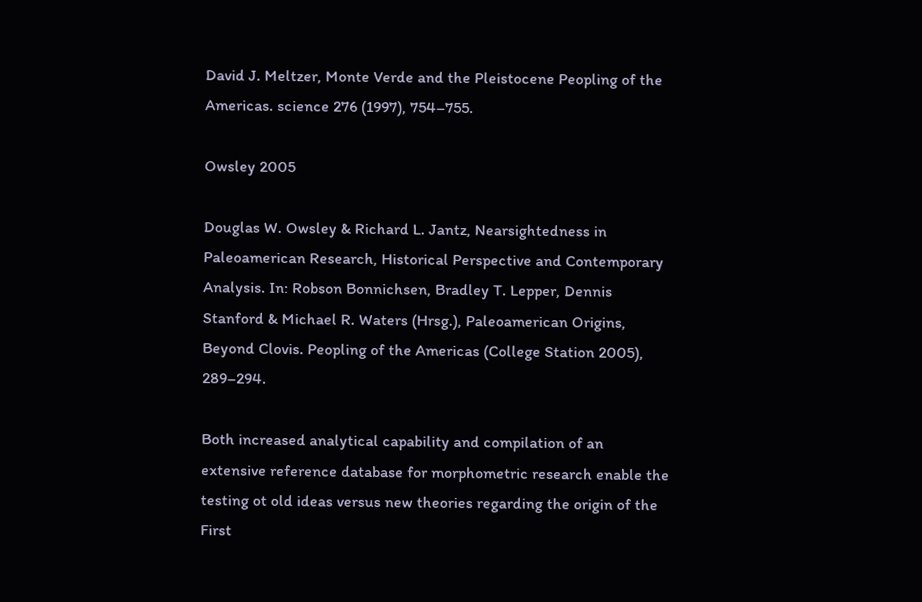David J. Meltzer, Monte Verde and the Pleistocene Peopling of the Americas. science 276 (1997), 754–755.

Owsley 2005

Douglas W. Owsley & Richard L. Jantz, Nearsightedness in Paleoamerican Research, Historical Perspective and Contemporary Analysis. In: Robson Bonnichsen, Bradley T. Lepper, Dennis Stanford & Michael R. Waters (Hrsg.), Paleoamerican Origins, Beyond Clovis. Peopling of the Americas (College Station 2005), 289–294.

Both increased analytical capability and compilation of an extensive reference database for morphometric research enable the testing ot old ideas versus new theories regarding the origin of the First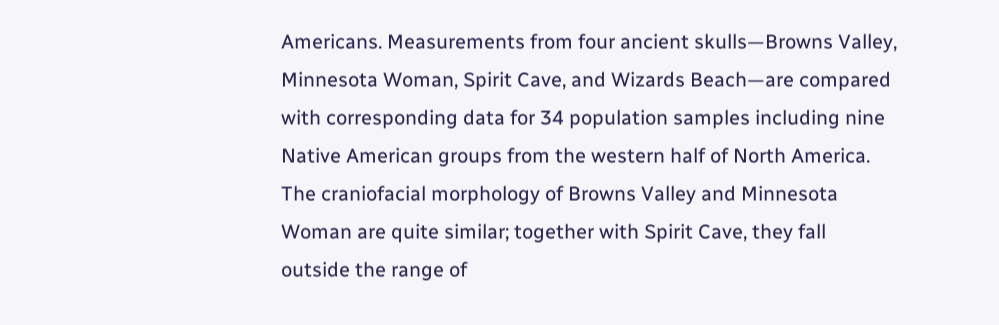Americans. Measurements from four ancient skulls—Browns Valley, Minnesota Woman, Spirit Cave, and Wizards Beach—are compared with corresponding data for 34 population samples including nine Native American groups from the western half of North America. The craniofacial morphology of Browns Valley and Minnesota Woman are quite similar; together with Spirit Cave, they fall outside the range of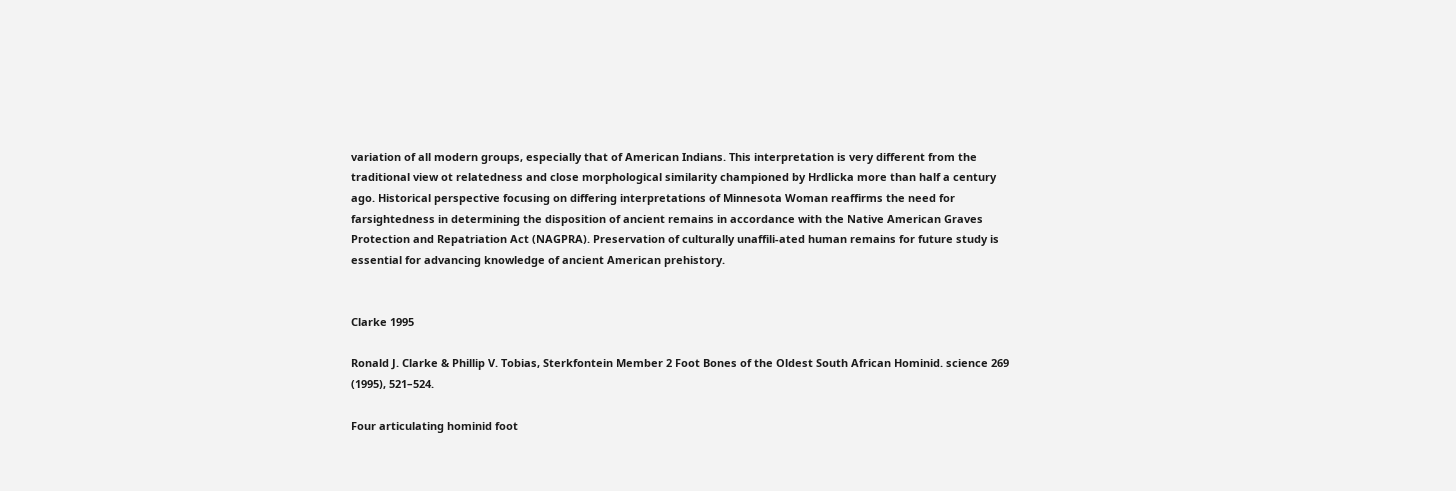variation of all modern groups, especially that of American Indians. This interpretation is very different from the traditional view ot relatedness and close morphological similarity championed by Hrdlicka more than half a century ago. Historical perspective focusing on differing interpretations of Minnesota Woman reaffirms the need for farsightedness in determining the disposition of ancient remains in accordance with the Native American Graves Protection and Repatriation Act (NAGPRA). Preservation of culturally unaffili-ated human remains for future study is essential for advancing knowledge of ancient American prehistory.


Clarke 1995

Ronald J. Clarke & Phillip V. Tobias, Sterkfontein Member 2 Foot Bones of the Oldest South African Hominid. science 269 (1995), 521–524.

Four articulating hominid foot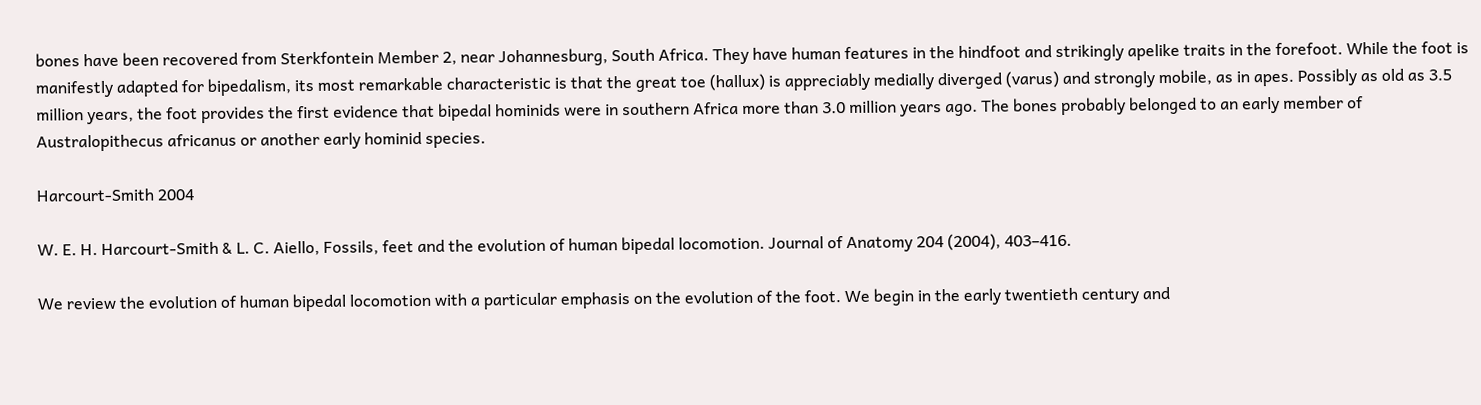bones have been recovered from Sterkfontein Member 2, near Johannesburg, South Africa. They have human features in the hindfoot and strikingly apelike traits in the forefoot. While the foot is manifestly adapted for bipedalism, its most remarkable characteristic is that the great toe (hallux) is appreciably medially diverged (varus) and strongly mobile, as in apes. Possibly as old as 3.5 million years, the foot provides the first evidence that bipedal hominids were in southern Africa more than 3.0 million years ago. The bones probably belonged to an early member of Australopithecus africanus or another early hominid species.

Harcourt-Smith 2004

W. E. H. Harcourt-Smith & L. C. Aiello, Fossils, feet and the evolution of human bipedal locomotion. Journal of Anatomy 204 (2004), 403–416.

We review the evolution of human bipedal locomotion with a particular emphasis on the evolution of the foot. We begin in the early twentieth century and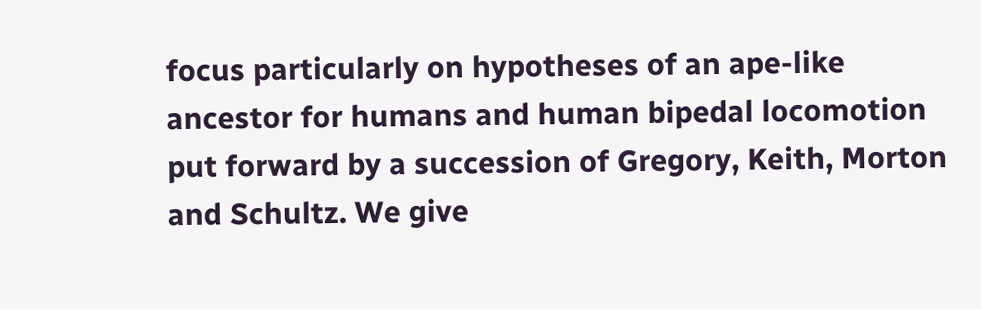focus particularly on hypotheses of an ape-like ancestor for humans and human bipedal locomotion put forward by a succession of Gregory, Keith, Morton and Schultz. We give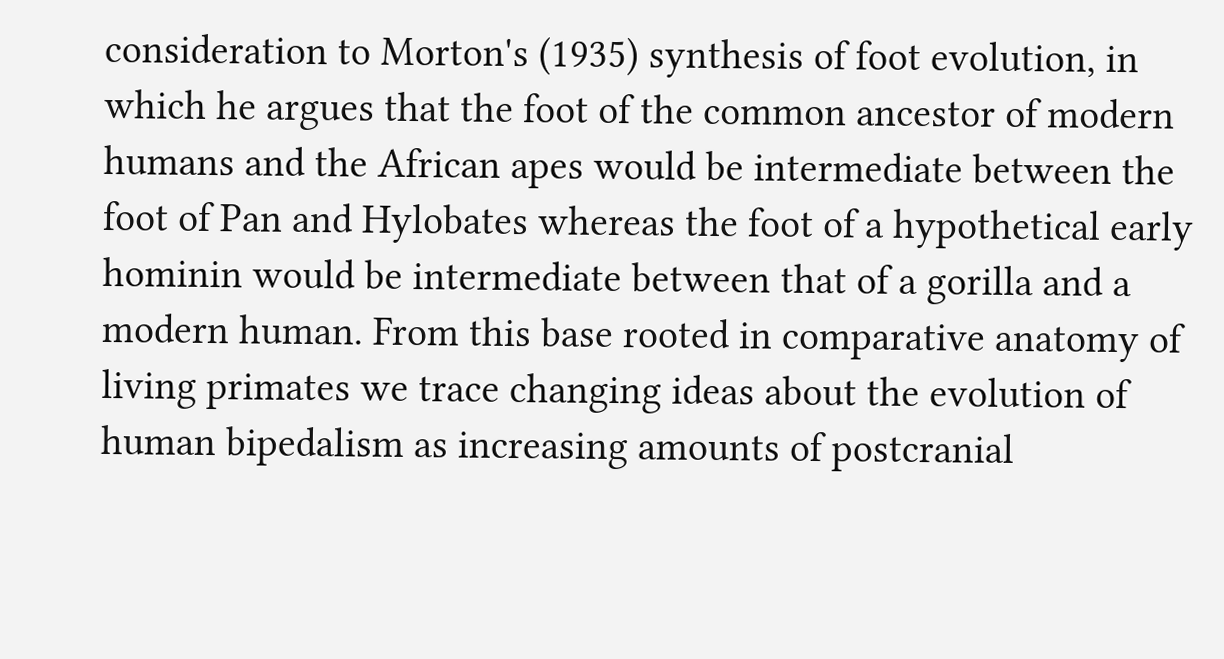consideration to Morton's (1935) synthesis of foot evolution, in which he argues that the foot of the common ancestor of modern humans and the African apes would be intermediate between the foot of Pan and Hylobates whereas the foot of a hypothetical early hominin would be intermediate between that of a gorilla and a modern human. From this base rooted in comparative anatomy of living primates we trace changing ideas about the evolution of human bipedalism as increasing amounts of postcranial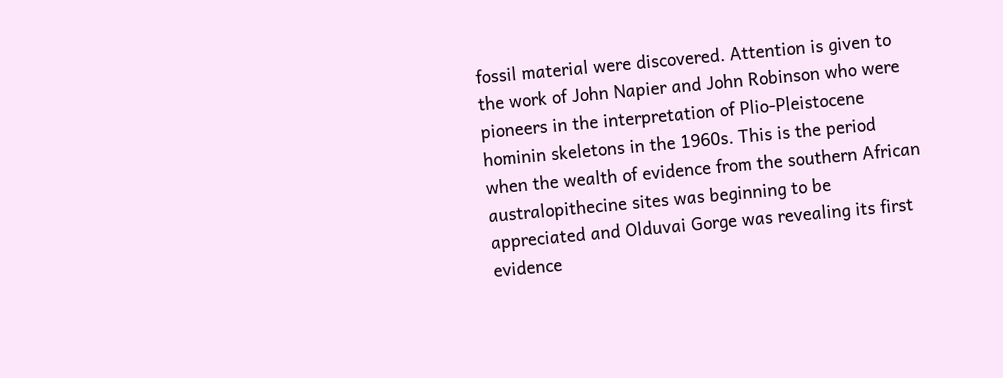fossil material were discovered. Attention is given to the work of John Napier and John Robinson who were pioneers in the interpretation of Plio-Pleistocene hominin skeletons in the 1960s. This is the period when the wealth of evidence from the southern African australopithecine sites was beginning to be appreciated and Olduvai Gorge was revealing its first evidence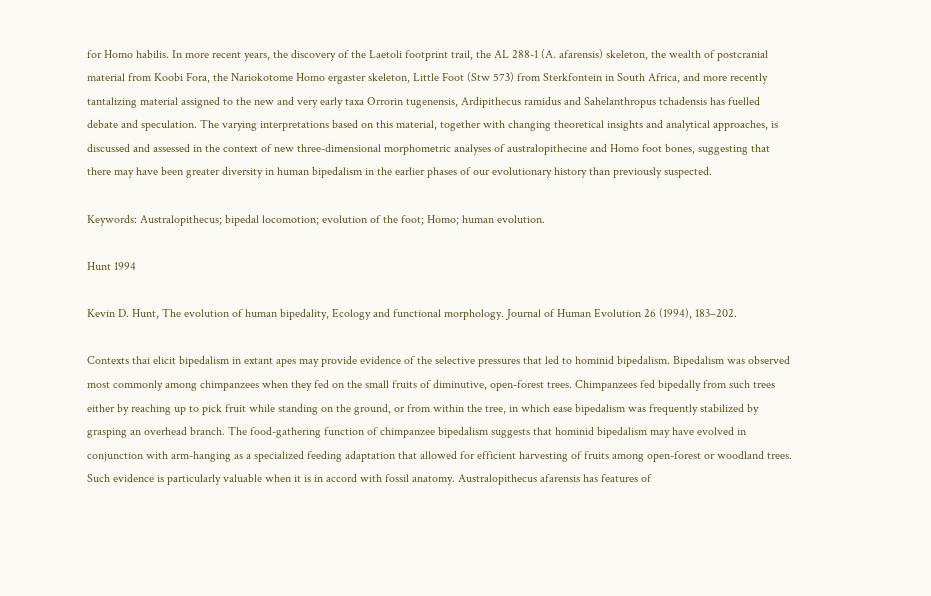for Homo habilis. In more recent years, the discovery of the Laetoli footprint trail, the AL 288-1 (A. afarensis) skeleton, the wealth of postcranial material from Koobi Fora, the Nariokotome Homo ergaster skeleton, Little Foot (Stw 573) from Sterkfontein in South Africa, and more recently tantalizing material assigned to the new and very early taxa Orrorin tugenensis, Ardipithecus ramidus and Sahelanthropus tchadensis has fuelled debate and speculation. The varying interpretations based on this material, together with changing theoretical insights and analytical approaches, is discussed and assessed in the context of new three-dimensional morphometric analyses of australopithecine and Homo foot bones, suggesting that there may have been greater diversity in human bipedalism in the earlier phases of our evolutionary history than previously suspected.

Keywords: Australopithecus; bipedal locomotion; evolution of the foot; Homo; human evolution.

Hunt 1994

Kevin D. Hunt, The evolution of human bipedality, Ecology and functional morphology. Journal of Human Evolution 26 (1994), 183–202.

Contexts thai elicit bipedalism in extant apes may provide evidence of the selective pressures that led to hominid bipedalism. Bipedalism was observed most commonly among chimpanzees when they fed on the small fruits of diminutive, open-forest trees. Chimpanzees fed bipedally from such trees either by reaching up to pick fruit while standing on the ground, or from within the tree, in which ease bipedalism was frequently stabilized by grasping an overhead branch. The food-gathering function of chimpanzee bipedalism suggests that hominid bipedalism may have evolved in conjunction with arm-hanging as a specialized feeding adaptation that allowed for efficient harvesting of fruits among open-forest or woodland trees. Such evidence is particularly valuable when it is in accord with fossil anatomy. Australopithecus afarensis has features of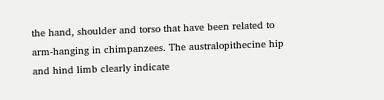the hand, shoulder and torso that have been related to arm-hanging in chimpanzees. The australopithecine hip and hind limb clearly indicate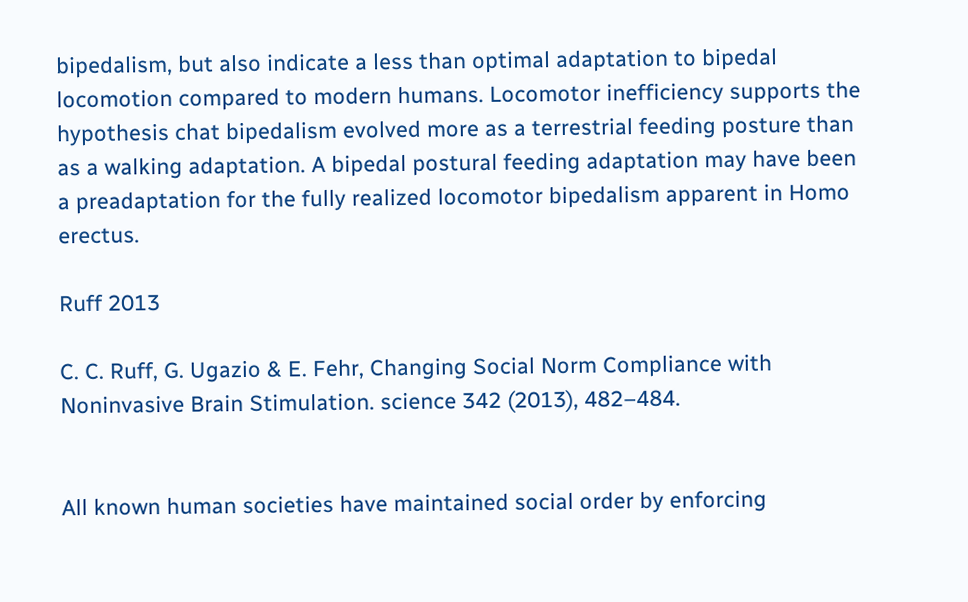bipedalism, but also indicate a less than optimal adaptation to bipedal locomotion compared to modern humans. Locomotor inefficiency supports the hypothesis chat bipedalism evolved more as a terrestrial feeding posture than as a walking adaptation. A bipedal postural feeding adaptation may have been a preadaptation for the fully realized locomotor bipedalism apparent in Homo erectus.

Ruff 2013

C. C. Ruff, G. Ugazio & E. Fehr, Changing Social Norm Compliance with Noninvasive Brain Stimulation. science 342 (2013), 482–484.


All known human societies have maintained social order by enforcing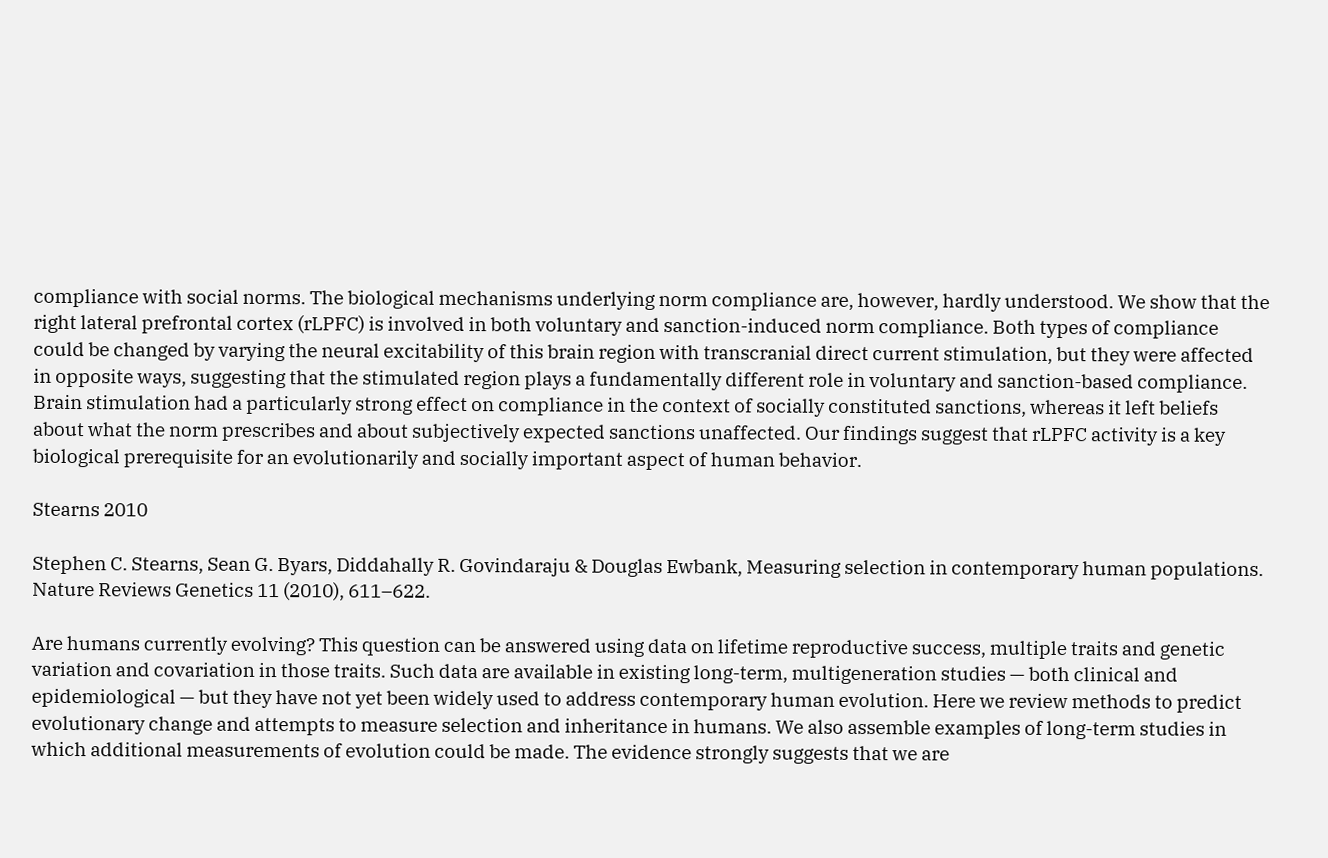compliance with social norms. The biological mechanisms underlying norm compliance are, however, hardly understood. We show that the right lateral prefrontal cortex (rLPFC) is involved in both voluntary and sanction-induced norm compliance. Both types of compliance could be changed by varying the neural excitability of this brain region with transcranial direct current stimulation, but they were affected in opposite ways, suggesting that the stimulated region plays a fundamentally different role in voluntary and sanction-based compliance. Brain stimulation had a particularly strong effect on compliance in the context of socially constituted sanctions, whereas it left beliefs about what the norm prescribes and about subjectively expected sanctions unaffected. Our findings suggest that rLPFC activity is a key biological prerequisite for an evolutionarily and socially important aspect of human behavior.

Stearns 2010

Stephen C. Stearns, Sean G. Byars, Diddahally R. Govindaraju & Douglas Ewbank, Measuring selection in contemporary human populations. Nature Reviews Genetics 11 (2010), 611–622.

Are humans currently evolving? This question can be answered using data on lifetime reproductive success, multiple traits and genetic variation and covariation in those traits. Such data are available in existing long-term, multigeneration studies — both clinical and epidemiological — but they have not yet been widely used to address contemporary human evolution. Here we review methods to predict evolutionary change and attempts to measure selection and inheritance in humans. We also assemble examples of long-term studies in which additional measurements of evolution could be made. The evidence strongly suggests that we are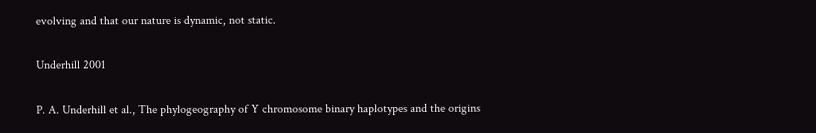evolving and that our nature is dynamic, not static.

Underhill 2001

P. A. Underhill et al., The phylogeography of Y chromosome binary haplotypes and the origins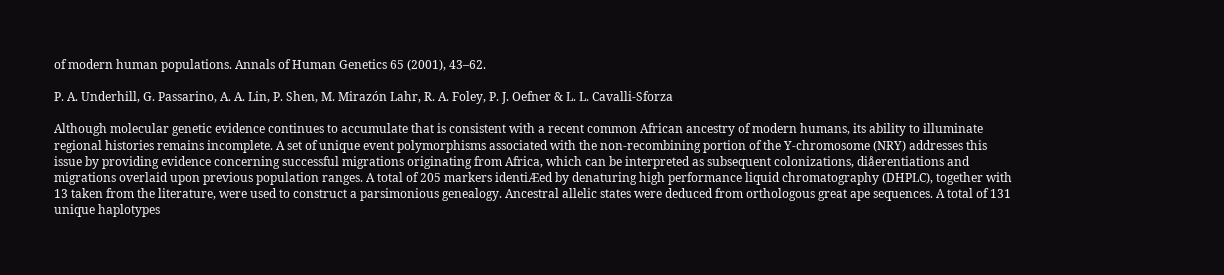of modern human populations. Annals of Human Genetics 65 (2001), 43–62.

P. A. Underhill, G. Passarino, A. A. Lin, P. Shen, M. Mirazón Lahr, R. A. Foley, P. J. Oefner & L. L. Cavalli-Sforza

Although molecular genetic evidence continues to accumulate that is consistent with a recent common African ancestry of modern humans, its ability to illuminate regional histories remains incomplete. A set of unique event polymorphisms associated with the non-recombining portion of the Y-chromosome (NRY) addresses this issue by providing evidence concerning successful migrations originating from Africa, which can be interpreted as subsequent colonizations, diåerentiations and migrations overlaid upon previous population ranges. A total of 205 markers identiÆed by denaturing high performance liquid chromatography (DHPLC), together with 13 taken from the literature, were used to construct a parsimonious genealogy. Ancestral allelic states were deduced from orthologous great ape sequences. A total of 131 unique haplotypes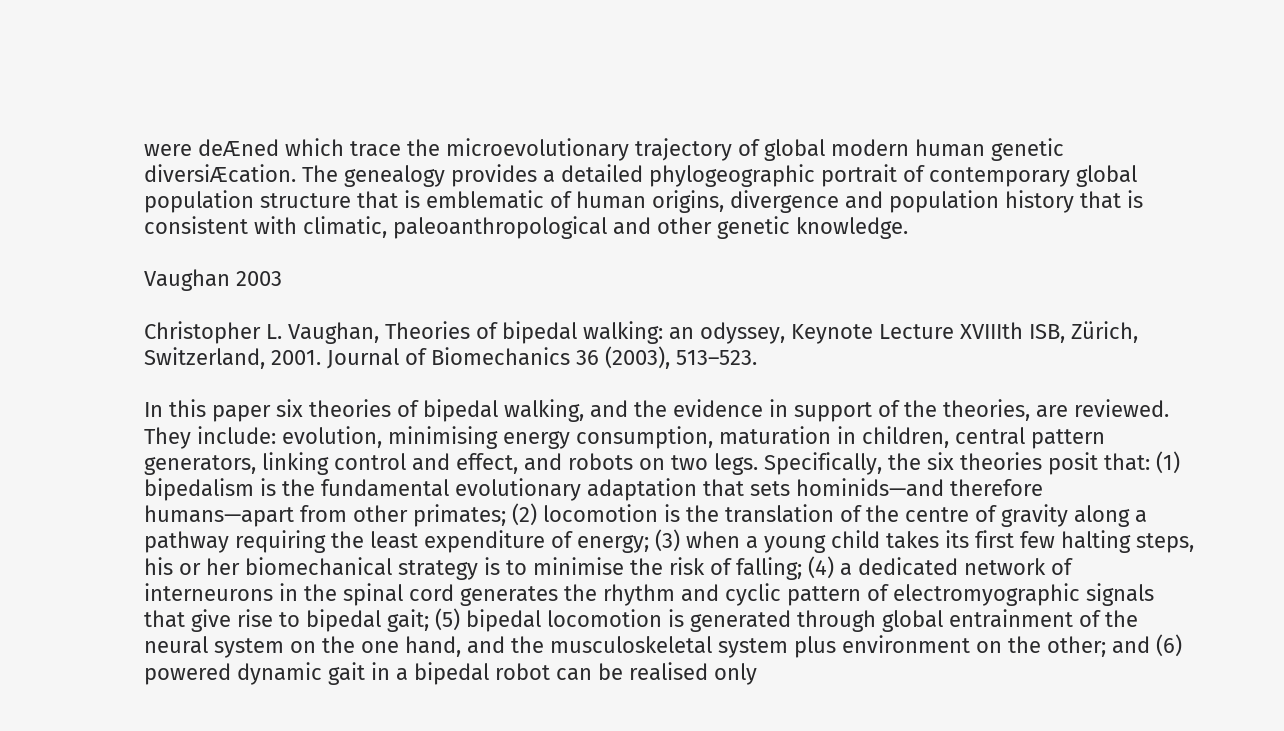were deÆned which trace the microevolutionary trajectory of global modern human genetic diversiÆcation. The genealogy provides a detailed phylogeographic portrait of contemporary global population structure that is emblematic of human origins, divergence and population history that is consistent with climatic, paleoanthropological and other genetic knowledge.

Vaughan 2003

Christopher L. Vaughan, Theories of bipedal walking: an odyssey, Keynote Lecture XVIIIth ISB, Zürich, Switzerland, 2001. Journal of Biomechanics 36 (2003), 513–523.

In this paper six theories of bipedal walking, and the evidence in support of the theories, are reviewed. They include: evolution, minimising energy consumption, maturation in children, central pattern generators, linking control and effect, and robots on two legs. Specifically, the six theories posit that: (1) bipedalism is the fundamental evolutionary adaptation that sets hominids—and therefore humans—apart from other primates; (2) locomotion is the translation of the centre of gravity along a pathway requiring the least expenditure of energy; (3) when a young child takes its first few halting steps, his or her biomechanical strategy is to minimise the risk of falling; (4) a dedicated network of interneurons in the spinal cord generates the rhythm and cyclic pattern of electromyographic signals that give rise to bipedal gait; (5) bipedal locomotion is generated through global entrainment of the neural system on the one hand, and the musculoskeletal system plus environment on the other; and (6) powered dynamic gait in a bipedal robot can be realised only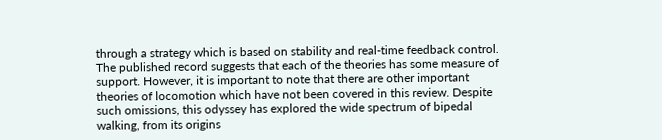through a strategy which is based on stability and real-time feedback control. The published record suggests that each of the theories has some measure of support. However, it is important to note that there are other important theories of locomotion which have not been covered in this review. Despite such omissions, this odyssey has explored the wide spectrum of bipedal walking, from its origins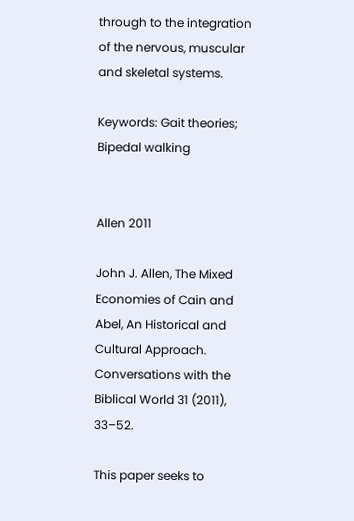through to the integration of the nervous, muscular and skeletal systems.

Keywords: Gait theories; Bipedal walking


Allen 2011

John J. Allen, The Mixed Economies of Cain and Abel, An Historical and Cultural Approach. Conversations with the Biblical World 31 (2011), 33–52.

This paper seeks to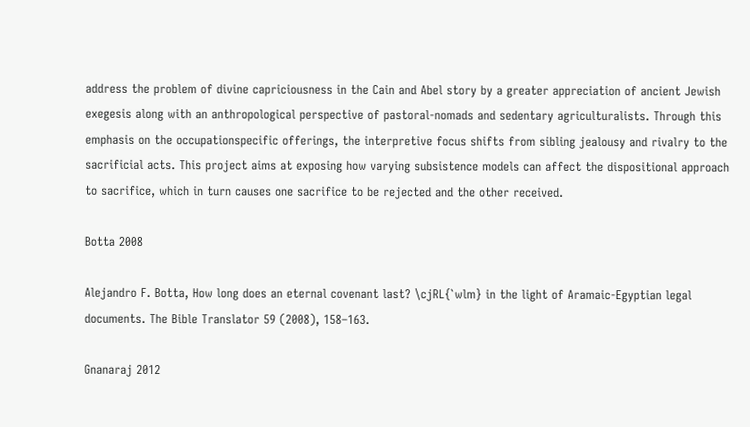address the problem of divine capriciousness in the Cain and Abel story by a greater appreciation of ancient Jewish exegesis along with an anthropological perspective of pastoral-nomads and sedentary agriculturalists. Through this emphasis on the occupationspecific offerings, the interpretive focus shifts from sibling jealousy and rivalry to the sacrificial acts. This project aims at exposing how varying subsistence models can affect the dispositional approach to sacrifice, which in turn causes one sacrifice to be rejected and the other received.

Botta 2008

Alejandro F. Botta, How long does an eternal covenant last? \cjRL{`wlm} in the light of Aramaic-Egyptian legal documents. The Bible Translator 59 (2008), 158–163.

Gnanaraj 2012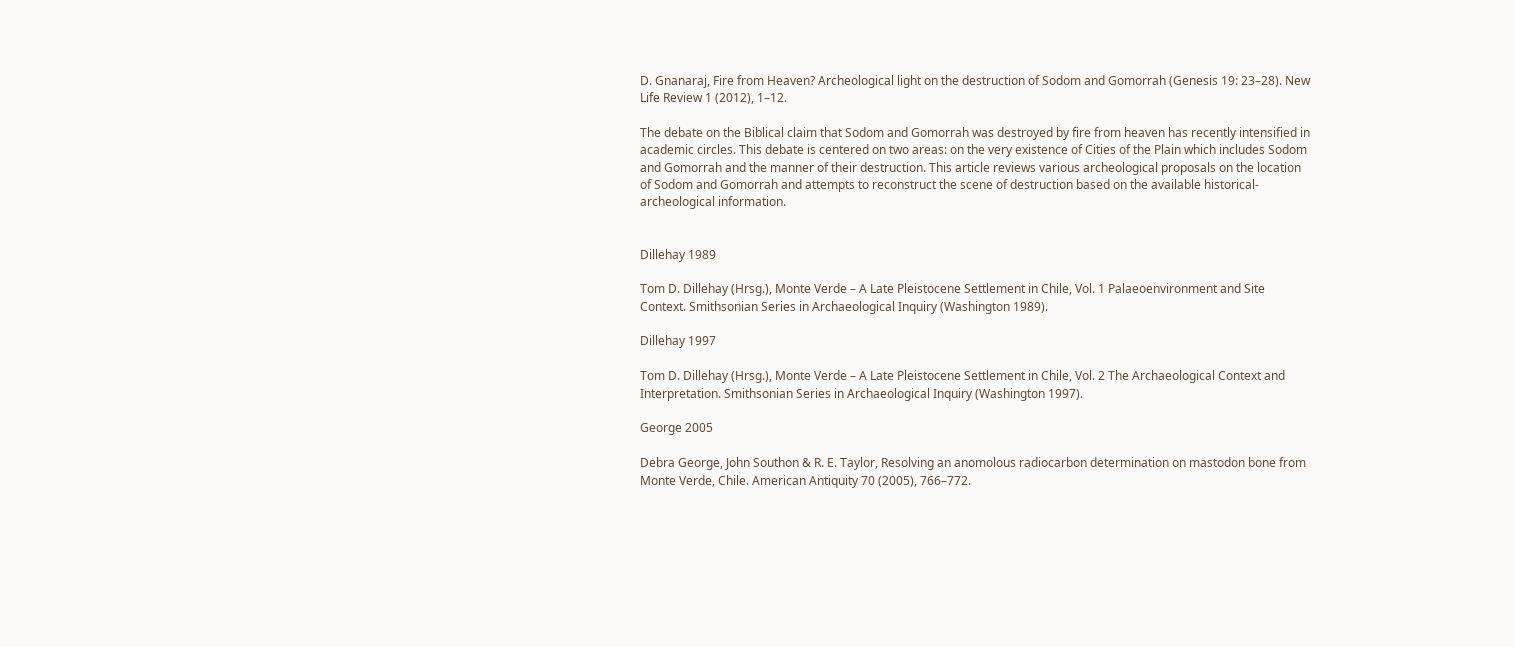D. Gnanaraj, Fire from Heaven? Archeological light on the destruction of Sodom and Gomorrah (Genesis 19: 23–28). New Life Review 1 (2012), 1–12.

The debate on the Biblical claim that Sodom and Gomorrah was destroyed by fire from heaven has recently intensified in academic circles. This debate is centered on two areas: on the very existence of Cities of the Plain which includes Sodom and Gomorrah and the manner of their destruction. This article reviews various archeological proposals on the location of Sodom and Gomorrah and attempts to reconstruct the scene of destruction based on the available historical-archeological information.


Dillehay 1989

Tom D. Dillehay (Hrsg.), Monte Verde – A Late Pleistocene Settlement in Chile, Vol. 1 Palaeoenvironment and Site Context. Smithsonian Series in Archaeological Inquiry (Washington 1989).

Dillehay 1997

Tom D. Dillehay (Hrsg.), Monte Verde – A Late Pleistocene Settlement in Chile, Vol. 2 The Archaeological Context and Interpretation. Smithsonian Series in Archaeological Inquiry (Washington 1997).

George 2005

Debra George, John Southon & R. E. Taylor, Resolving an anomolous radiocarbon determination on mastodon bone from Monte Verde, Chile. American Antiquity 70 (2005), 766–772.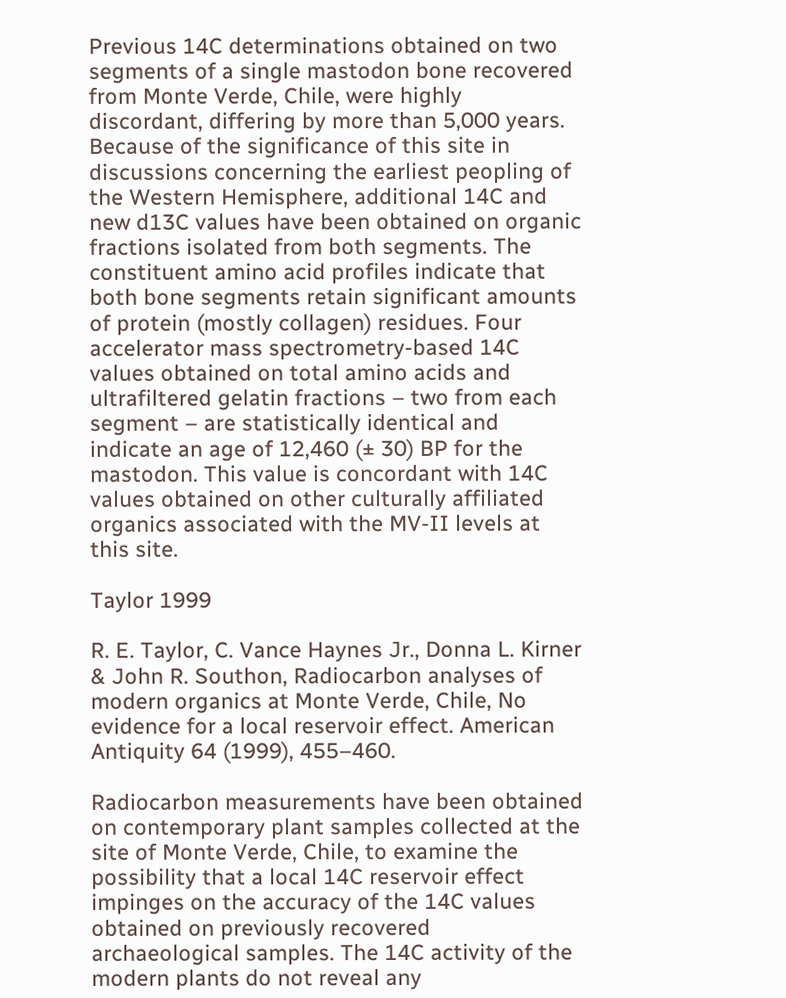Previous 14C determinations obtained on two segments of a single mastodon bone recovered from Monte Verde, Chile, were highly discordant, differing by more than 5,000 years. Because of the significance of this site in discussions concerning the earliest peopling of the Western Hemisphere, additional 14C and new d13C values have been obtained on organic fractions isolated from both segments. The constituent amino acid profiles indicate that both bone segments retain significant amounts of protein (mostly collagen) residues. Four accelerator mass spectrometry-based 14C values obtained on total amino acids and ultrafiltered gelatin fractions – two from each segment – are statistically identical and indicate an age of 12,460 (± 30) BP for the mastodon. This value is concordant with 14C values obtained on other culturally affiliated organics associated with the MV-II levels at this site.

Taylor 1999

R. E. Taylor, C. Vance Haynes Jr., Donna L. Kirner & John R. Southon, Radiocarbon analyses of modern organics at Monte Verde, Chile, No evidence for a local reservoir effect. American Antiquity 64 (1999), 455–460.

Radiocarbon measurements have been obtained on contemporary plant samples collected at the site of Monte Verde, Chile, to examine the possibility that a local 14C reservoir effect impinges on the accuracy of the 14C values obtained on previously recovered archaeological samples. The 14C activity of the modern plants do not reveal any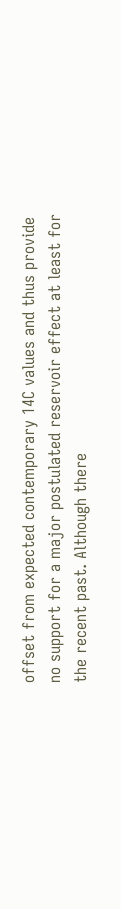offset from expected contemporary 14C values and thus provide no support for a major postulated reservoir effect at least for the recent past. Although there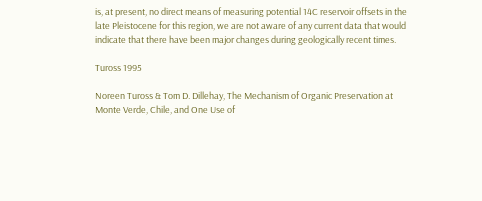is, at present, no direct means of measuring potential 14C reservoir offsets in the late Pleistocene for this region, we are not aware of any current data that would indicate that there have been major changes during geologically recent times.

Tuross 1995

Noreen Tuross & Tom D. Dillehay, The Mechanism of Organic Preservation at Monte Verde, Chile, and One Use of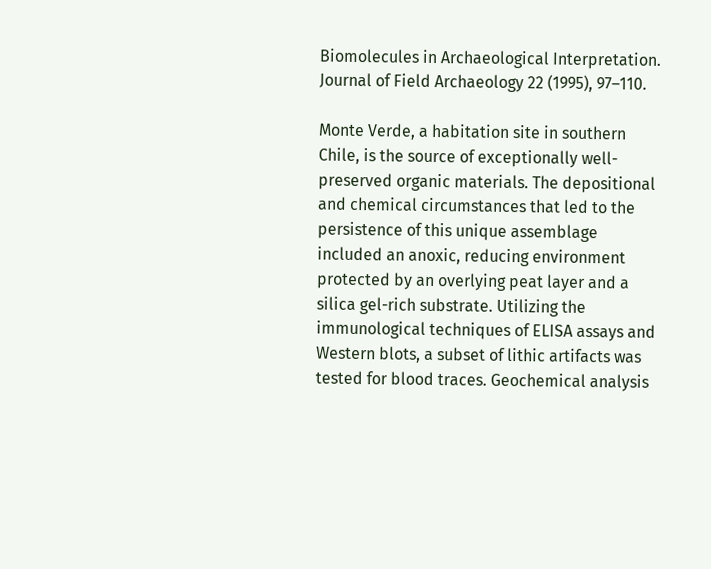Biomolecules in Archaeological Interpretation. Journal of Field Archaeology 22 (1995), 97–110.

Monte Verde, a habitation site in southern Chile, is the source of exceptionally well-preserved organic materials. The depositional and chemical circumstances that led to the persistence of this unique assemblage included an anoxic, reducing environment protected by an overlying peat layer and a silica gel-rich substrate. Utilizing the immunological techniques of ELISA assays and Western blots, a subset of lithic artifacts was tested for blood traces. Geochemical analysis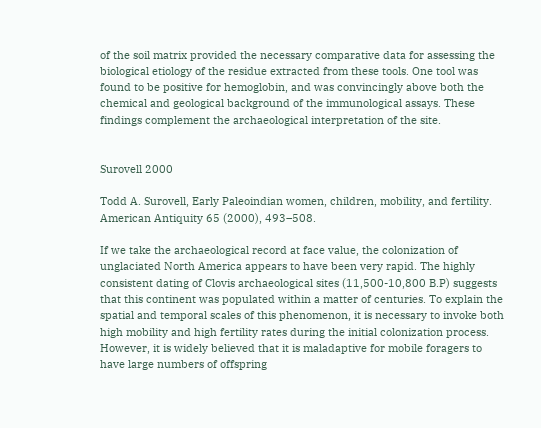of the soil matrix provided the necessary comparative data for assessing the biological etiology of the residue extracted from these tools. One tool was found to be positive for hemoglobin, and was convincingly above both the chemical and geological background of the immunological assays. These findings complement the archaeological interpretation of the site.


Surovell 2000

Todd A. Surovell, Early Paleoindian women, children, mobility, and fertility. American Antiquity 65 (2000), 493–508.

If we take the archaeological record at face value, the colonization of unglaciated North America appears to have been very rapid. The highly consistent dating of Clovis archaeological sites (11,500-10,800 B.P) suggests that this continent was populated within a matter of centuries. To explain the spatial and temporal scales of this phenomenon, it is necessary to invoke both high mobility and high fertility rates during the initial colonization process. However, it is widely believed that it is maladaptive for mobile foragers to have large numbers of offspring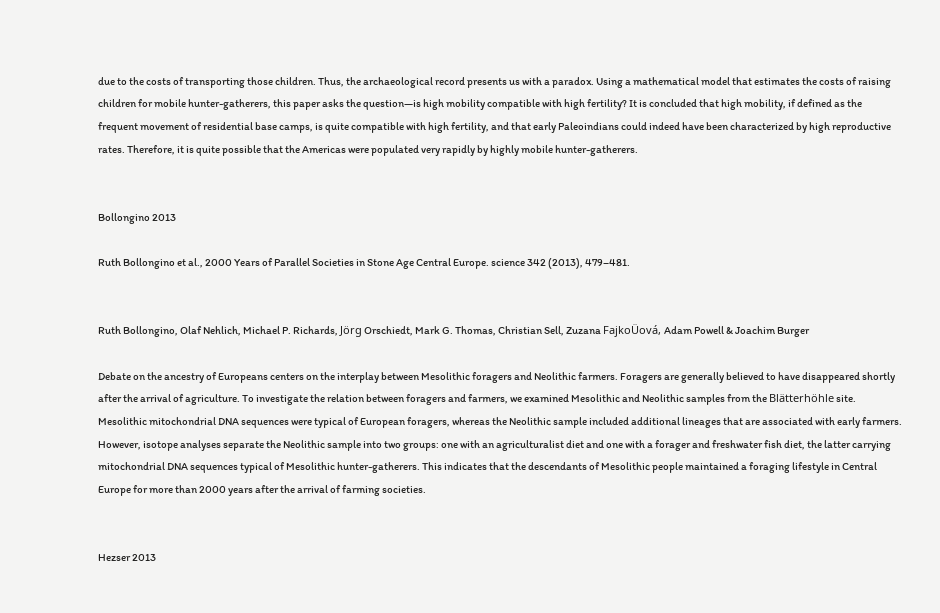due to the costs of transporting those children. Thus, the archaeological record presents us with a paradox. Using a mathematical model that estimates the costs of raising children for mobile hunter-gatherers, this paper asks the question—is high mobility compatible with high fertility? It is concluded that high mobility, if defined as the frequent movement of residential base camps, is quite compatible with high fertility, and that early Paleoindians could indeed have been characterized by high reproductive rates. Therefore, it is quite possible that the Americas were populated very rapidly by highly mobile hunter-gatherers.


Bollongino 2013

Ruth Bollongino et al., 2000 Years of Parallel Societies in Stone Age Central Europe. science 342 (2013), 479–481.


Ruth Bollongino, Olaf Nehlich, Michael P. Richards, Jörg Orschiedt, Mark G. Thomas, Christian Sell, Zuzana FajkoÜová, Adam Powell & Joachim Burger

Debate on the ancestry of Europeans centers on the interplay between Mesolithic foragers and Neolithic farmers. Foragers are generally believed to have disappeared shortly after the arrival of agriculture. To investigate the relation between foragers and farmers, we examined Mesolithic and Neolithic samples from the Blätterhöhle site. Mesolithic mitochondrial DNA sequences were typical of European foragers, whereas the Neolithic sample included additional lineages that are associated with early farmers. However, isotope analyses separate the Neolithic sample into two groups: one with an agriculturalist diet and one with a forager and freshwater fish diet, the latter carrying mitochondrial DNA sequences typical of Mesolithic hunter-gatherers. This indicates that the descendants of Mesolithic people maintained a foraging lifestyle in Central Europe for more than 2000 years after the arrival of farming societies.


Hezser 2013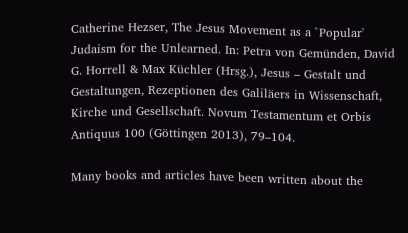Catherine Hezser, The Jesus Movement as a `Popular' Judaism for the Unlearned. In: Petra von Gemünden, David G. Horrell & Max Küchler (Hrsg.), Jesus – Gestalt und Gestaltungen, Rezeptionen des Galiläers in Wissenschaft, Kirche und Gesellschaft. Novum Testamentum et Orbis Antiquus 100 (Göttingen 2013), 79–104.

Many books and articles have been written about the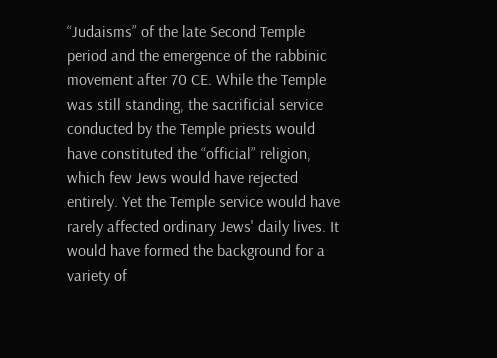“Judaisms” of the late Second Temple period and the emergence of the rabbinic movement after 70 CE. While the Temple was still standing, the sacrificial service conducted by the Temple priests would have constituted the “official” religion, which few Jews would have rejected entirely. Yet the Temple service would have rarely affected ordinary Jews' daily lives. It would have formed the background for a variety of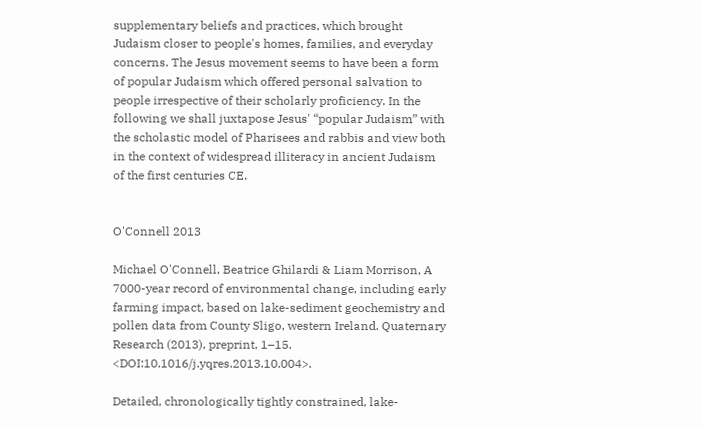supplementary beliefs and practices, which brought Judaism closer to people's homes, families, and everyday concerns. The Jesus movement seems to have been a form of popular Judaism which offered personal salvation to people irrespective of their scholarly proficiency. In the following we shall juxtapose Jesus' “popular Judaism” with the scholastic model of Pharisees and rabbis and view both in the context of widespread illiteracy in ancient Judaism of the first centuries CE.


O'Connell 2013

Michael O'Connell, Beatrice Ghilardi & Liam Morrison, A 7000-year record of environmental change, including early farming impact, based on lake-sediment geochemistry and pollen data from County Sligo, western Ireland. Quaternary Research (2013), preprint, 1–15. <DOI:10.1016/j.yqres.2013.10.004>.

Detailed, chronologically tightly constrained, lake-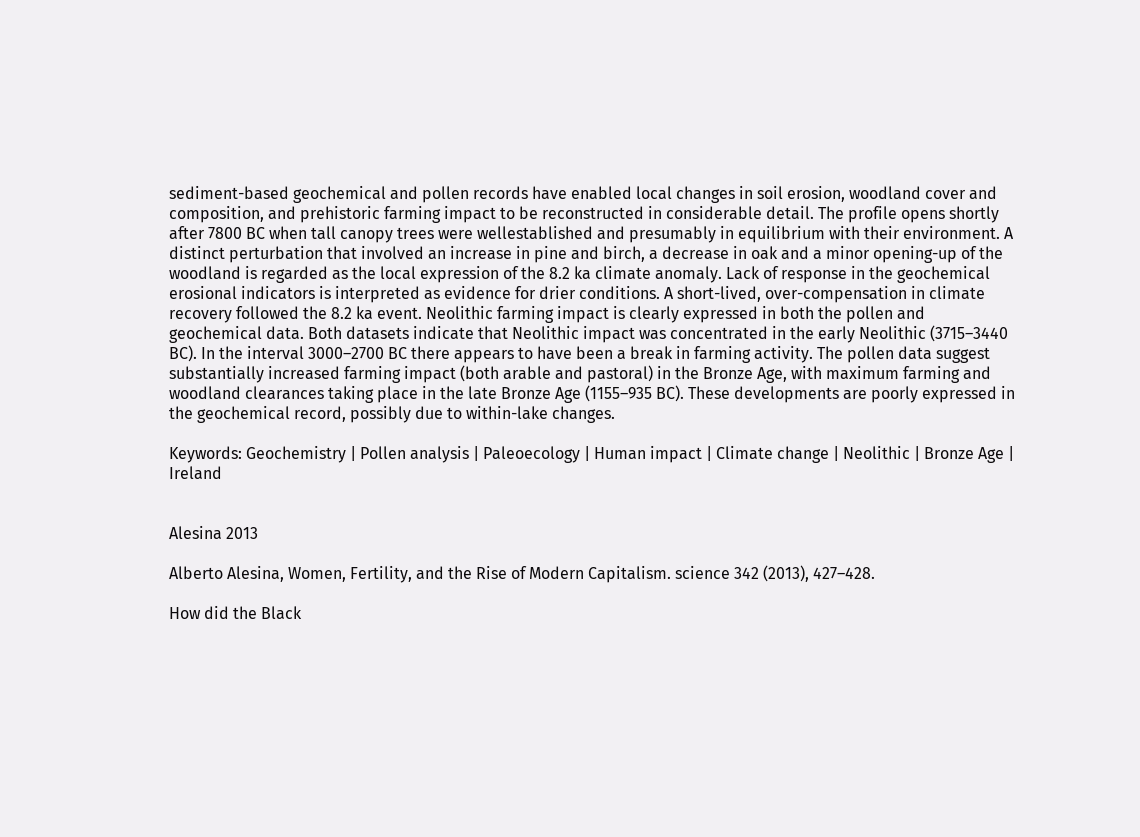sediment-based geochemical and pollen records have enabled local changes in soil erosion, woodland cover and composition, and prehistoric farming impact to be reconstructed in considerable detail. The profile opens shortly after 7800 BC when tall canopy trees were wellestablished and presumably in equilibrium with their environment. A distinct perturbation that involved an increase in pine and birch, a decrease in oak and a minor opening-up of the woodland is regarded as the local expression of the 8.2 ka climate anomaly. Lack of response in the geochemical erosional indicators is interpreted as evidence for drier conditions. A short-lived, over-compensation in climate recovery followed the 8.2 ka event. Neolithic farming impact is clearly expressed in both the pollen and geochemical data. Both datasets indicate that Neolithic impact was concentrated in the early Neolithic (3715–3440 BC). In the interval 3000–2700 BC there appears to have been a break in farming activity. The pollen data suggest substantially increased farming impact (both arable and pastoral) in the Bronze Age, with maximum farming and woodland clearances taking place in the late Bronze Age (1155–935 BC). These developments are poorly expressed in the geochemical record, possibly due to within-lake changes.

Keywords: Geochemistry | Pollen analysis | Paleoecology | Human impact | Climate change | Neolithic | Bronze Age | Ireland


Alesina 2013

Alberto Alesina, Women, Fertility, and the Rise of Modern Capitalism. science 342 (2013), 427–428.

How did the Black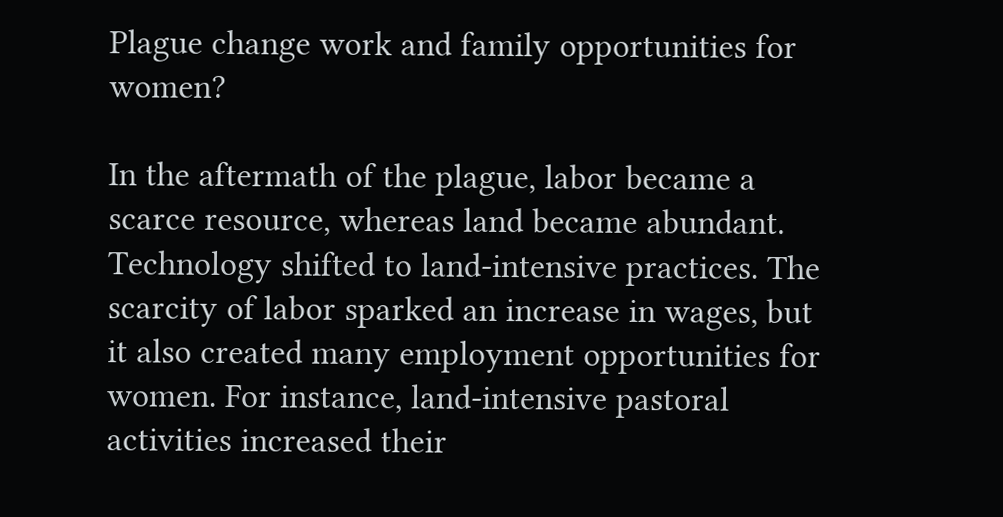Plague change work and family opportunities for women?

In the aftermath of the plague, labor became a scarce resource, whereas land became abundant. Technology shifted to land-intensive practices. The scarcity of labor sparked an increase in wages, but it also created many employment opportunities for women. For instance, land-intensive pastoral activities increased their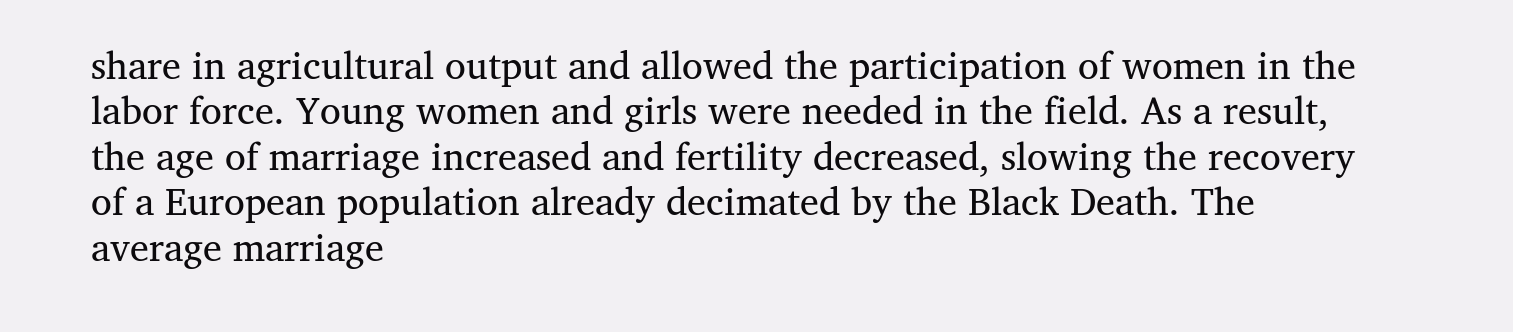share in agricultural output and allowed the participation of women in the labor force. Young women and girls were needed in the field. As a result, the age of marriage increased and fertility decreased, slowing the recovery of a European population already decimated by the Black Death. The average marriage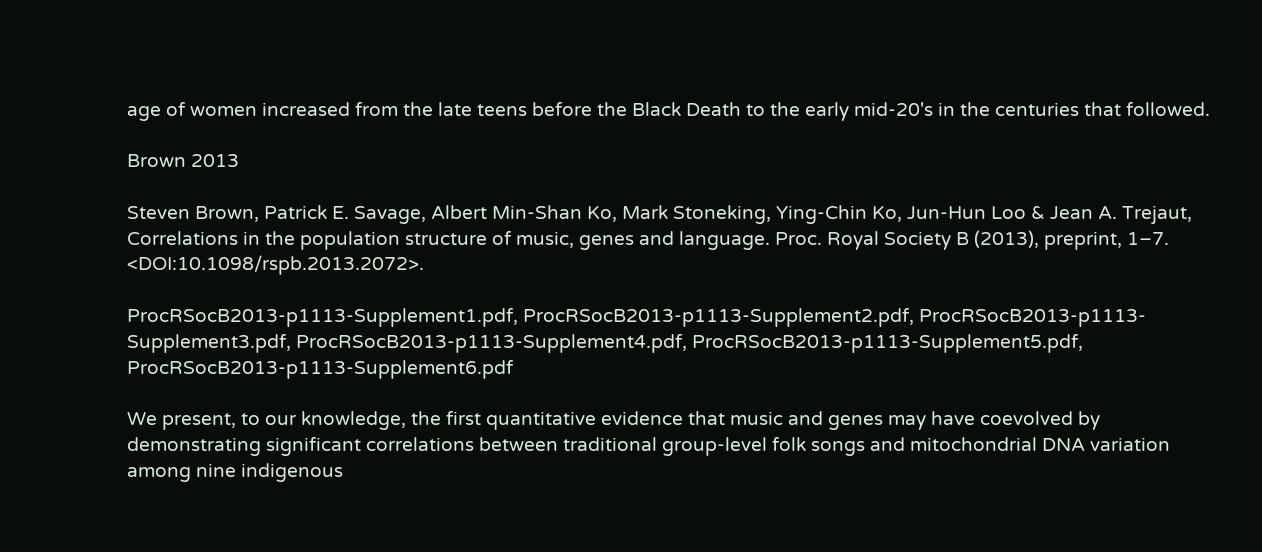age of women increased from the late teens before the Black Death to the early mid-20's in the centuries that followed.

Brown 2013

Steven Brown, Patrick E. Savage, Albert Min-Shan Ko, Mark Stoneking, Ying-Chin Ko, Jun-Hun Loo & Jean A. Trejaut, Correlations in the population structure of music, genes and language. Proc. Royal Society B (2013), preprint, 1–7. <DOI:10.1098/rspb.2013.2072>.

ProcRSocB2013-p1113-Supplement1.pdf, ProcRSocB2013-p1113-Supplement2.pdf, ProcRSocB2013-p1113-Supplement3.pdf, ProcRSocB2013-p1113-Supplement4.pdf, ProcRSocB2013-p1113-Supplement5.pdf, ProcRSocB2013-p1113-Supplement6.pdf

We present, to our knowledge, the first quantitative evidence that music and genes may have coevolved by demonstrating significant correlations between traditional group-level folk songs and mitochondrial DNA variation among nine indigenous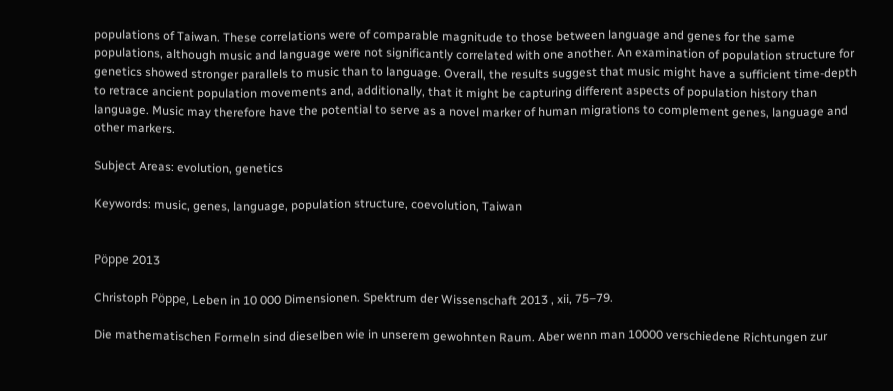populations of Taiwan. These correlations were of comparable magnitude to those between language and genes for the same populations, although music and language were not significantly correlated with one another. An examination of population structure for genetics showed stronger parallels to music than to language. Overall, the results suggest that music might have a sufficient time-depth to retrace ancient population movements and, additionally, that it might be capturing different aspects of population history than language. Music may therefore have the potential to serve as a novel marker of human migrations to complement genes, language and other markers.

Subject Areas: evolution, genetics

Keywords: music, genes, language, population structure, coevolution, Taiwan


Pöppe 2013

Christoph Pöppe, Leben in 10 000 Dimensionen. Spektrum der Wissenschaft 2013 , xii, 75–79.

Die mathematischen Formeln sind dieselben wie in unserem gewohnten Raum. Aber wenn man 10000 verschiedene Richtungen zur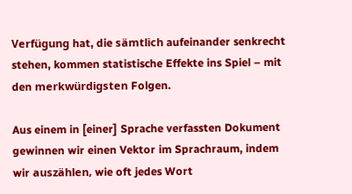Verfügung hat, die sämtlich aufeinander senkrecht stehen, kommen statistische Effekte ins Spiel – mit den merkwürdigsten Folgen.

Aus einem in [einer] Sprache verfassten Dokument gewinnen wir einen Vektor im Sprachraum, indem wir auszählen, wie oft jedes Wort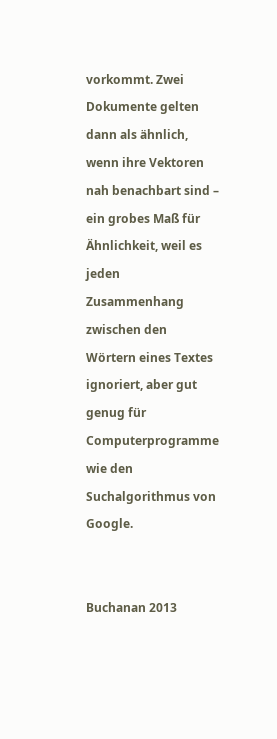vorkommt. Zwei Dokumente gelten dann als ähnlich, wenn ihre Vektoren nah benachbart sind – ein grobes Maß für Ähnlichkeit, weil es jeden Zusammenhang zwischen den Wörtern eines Textes ignoriert, aber gut genug für Computerprogramme wie den Suchalgorithmus von Google.


Buchanan 2013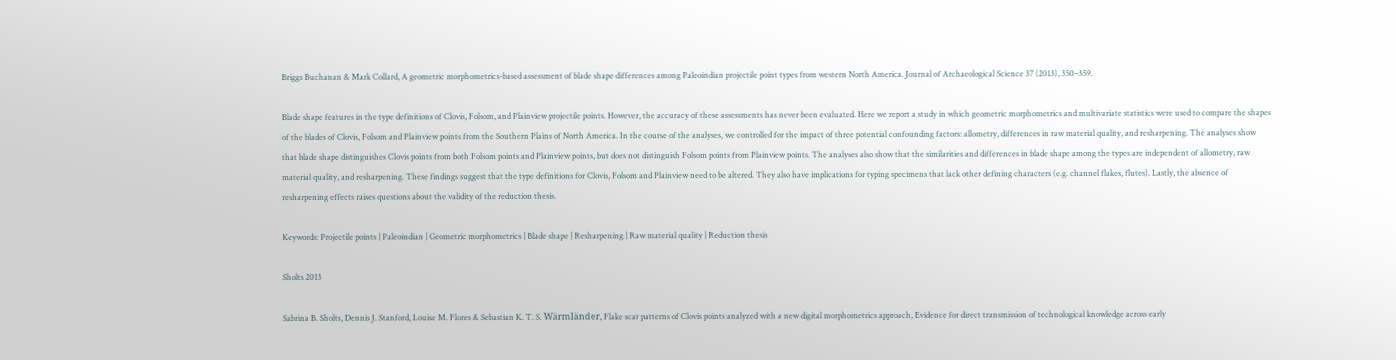Briggs Buchanan & Mark Collard, A geometric morphometrics-based assessment of blade shape differences among Paleoindian projectile point types from western North America. Journal of Archaeological Science 37 (2013), 350–359.

Blade shape features in the type definitions of Clovis, Folsom, and Plainview projectile points. However, the accuracy of these assessments has never been evaluated. Here we report a study in which geometric morphometrics and multivariate statistics were used to compare the shapes of the blades of Clovis, Folsom and Plainview points from the Southern Plains of North America. In the course of the analyses, we controlled for the impact of three potential confounding factors: allometry, differences in raw material quality, and resharpening. The analyses show that blade shape distinguishes Clovis points from both Folsom points and Plainview points, but does not distinguish Folsom points from Plainview points. The analyses also show that the similarities and differences in blade shape among the types are independent of allometry, raw material quality, and resharpening. These findings suggest that the type definitions for Clovis, Folsom and Plainview need to be altered. They also have implications for typing specimens that lack other defining characters (e.g. channel flakes, flutes). Lastly, the absence of resharpening effects raises questions about the validity of the reduction thesis.

Keywords: Projectile points | Paleoindian | Geometric morphometrics | Blade shape | Resharpening | Raw material quality | Reduction thesis

Sholts 2013

Sabrina B. Sholts, Dennis J. Stanford, Louise M. Flores & Sebastian K. T. S. Wärmländer, Flake scar patterns of Clovis points analyzed with a new digital morphometrics approach, Evidence for direct transmission of technological knowledge across early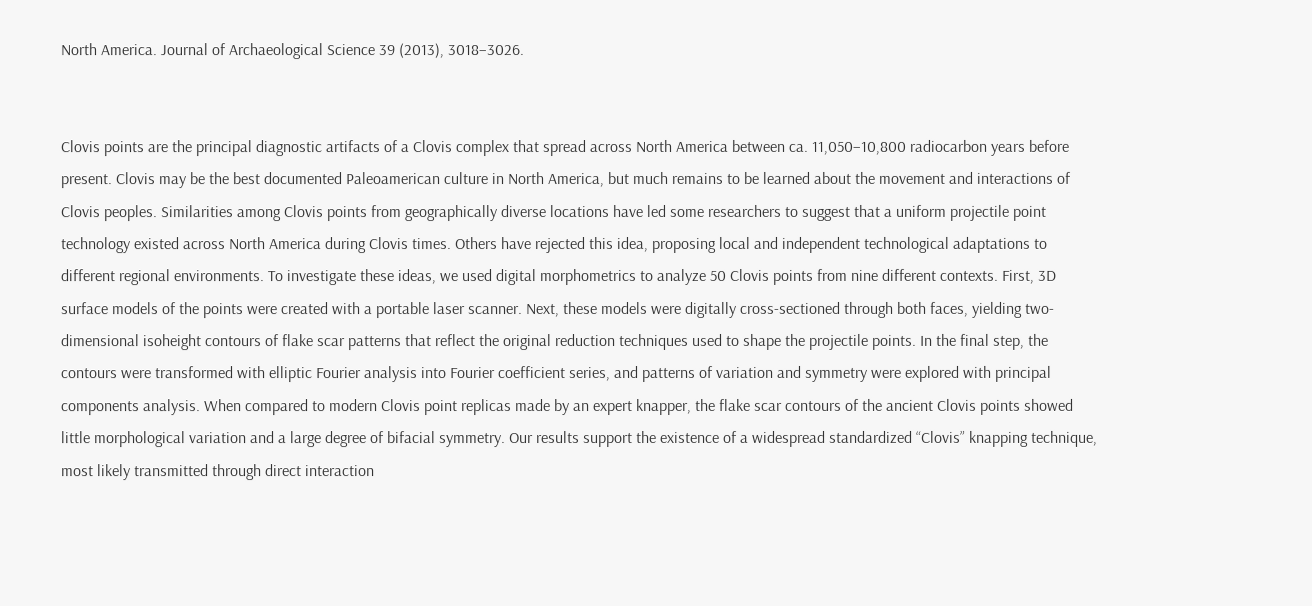North America. Journal of Archaeological Science 39 (2013), 3018–3026.


Clovis points are the principal diagnostic artifacts of a Clovis complex that spread across North America between ca. 11,050–10,800 radiocarbon years before present. Clovis may be the best documented Paleoamerican culture in North America, but much remains to be learned about the movement and interactions of Clovis peoples. Similarities among Clovis points from geographically diverse locations have led some researchers to suggest that a uniform projectile point technology existed across North America during Clovis times. Others have rejected this idea, proposing local and independent technological adaptations to different regional environments. To investigate these ideas, we used digital morphometrics to analyze 50 Clovis points from nine different contexts. First, 3D surface models of the points were created with a portable laser scanner. Next, these models were digitally cross-sectioned through both faces, yielding two-dimensional isoheight contours of flake scar patterns that reflect the original reduction techniques used to shape the projectile points. In the final step, the contours were transformed with elliptic Fourier analysis into Fourier coefficient series, and patterns of variation and symmetry were explored with principal components analysis. When compared to modern Clovis point replicas made by an expert knapper, the flake scar contours of the ancient Clovis points showed little morphological variation and a large degree of bifacial symmetry. Our results support the existence of a widespread standardized “Clovis” knapping technique, most likely transmitted through direct interaction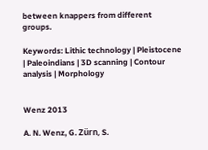between knappers from different groups.

Keywords: Lithic technology | Pleistocene | Paleoindians | 3D scanning | Contour analysis | Morphology


Wenz 2013

A. N. Wenz, G. Zürn, S.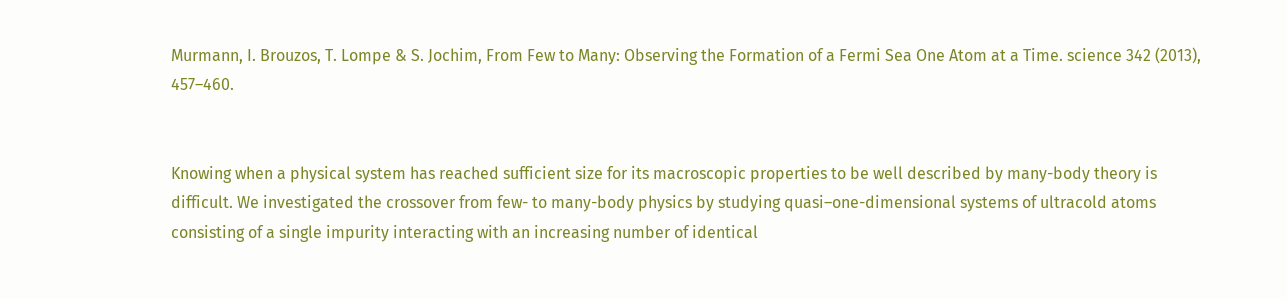Murmann, I. Brouzos, T. Lompe & S. Jochim, From Few to Many: Observing the Formation of a Fermi Sea One Atom at a Time. science 342 (2013), 457–460.


Knowing when a physical system has reached sufficient size for its macroscopic properties to be well described by many-body theory is difficult. We investigated the crossover from few- to many-body physics by studying quasi–one-dimensional systems of ultracold atoms consisting of a single impurity interacting with an increasing number of identical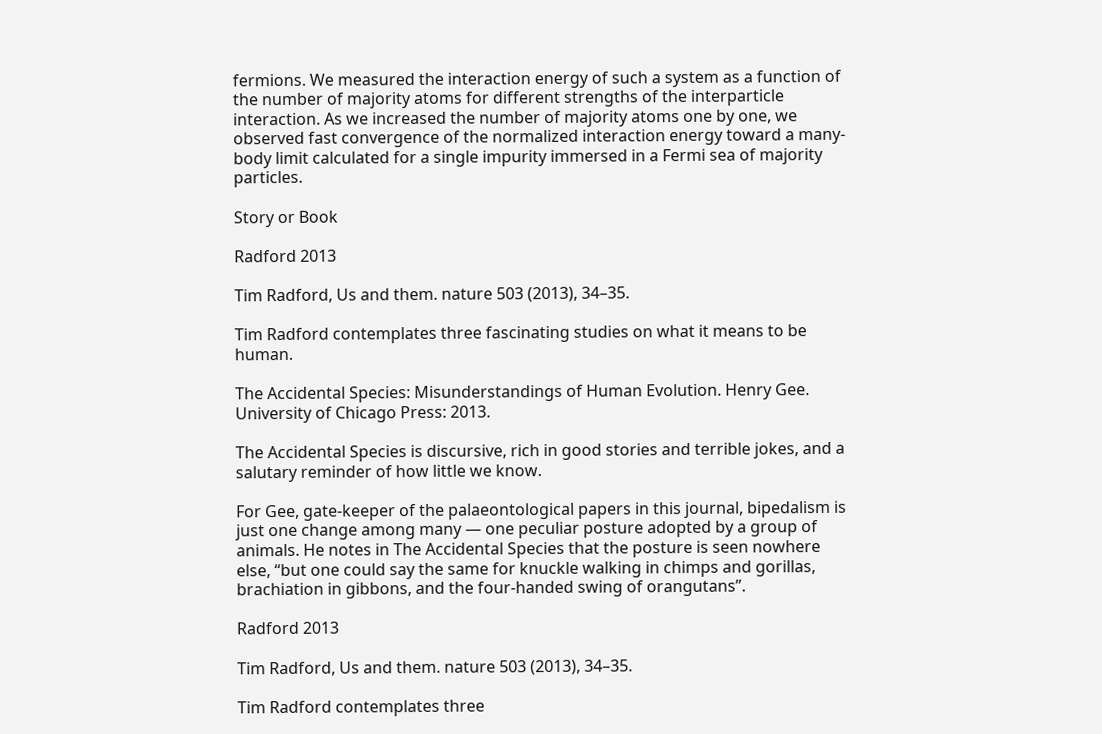fermions. We measured the interaction energy of such a system as a function of the number of majority atoms for different strengths of the interparticle interaction. As we increased the number of majority atoms one by one, we observed fast convergence of the normalized interaction energy toward a many-body limit calculated for a single impurity immersed in a Fermi sea of majority particles.

Story or Book

Radford 2013

Tim Radford, Us and them. nature 503 (2013), 34–35.

Tim Radford contemplates three fascinating studies on what it means to be human.

The Accidental Species: Misunderstandings of Human Evolution. Henry Gee. University of Chicago Press: 2013.

The Accidental Species is discursive, rich in good stories and terrible jokes, and a salutary reminder of how little we know.

For Gee, gate-keeper of the palaeontological papers in this journal, bipedalism is just one change among many — one peculiar posture adopted by a group of animals. He notes in The Accidental Species that the posture is seen nowhere else, “but one could say the same for knuckle walking in chimps and gorillas, brachiation in gibbons, and the four-handed swing of orangutans”.

Radford 2013

Tim Radford, Us and them. nature 503 (2013), 34–35.

Tim Radford contemplates three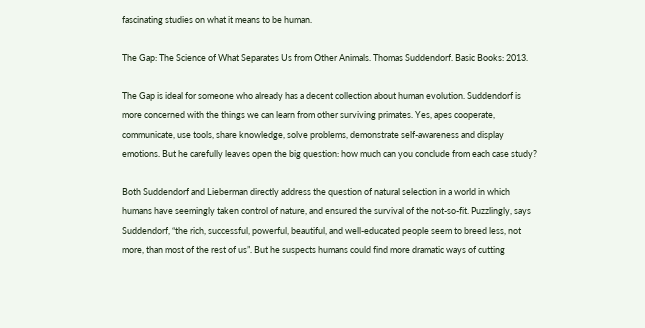fascinating studies on what it means to be human.

The Gap: The Science of What Separates Us from Other Animals. Thomas Suddendorf. Basic Books: 2013.

The Gap is ideal for someone who already has a decent collection about human evolution. Suddendorf is more concerned with the things we can learn from other surviving primates. Yes, apes cooperate, communicate, use tools, share knowledge, solve problems, demonstrate self-awareness and display emotions. But he carefully leaves open the big question: how much can you conclude from each case study?

Both Suddendorf and Lieberman directly address the question of natural selection in a world in which humans have seemingly taken control of nature, and ensured the survival of the not-so-fit. Puzzlingly, says Suddendorf, “the rich, successful, powerful, beautiful, and well-educated people seem to breed less, not more, than most of the rest of us”. But he suspects humans could find more dramatic ways of cutting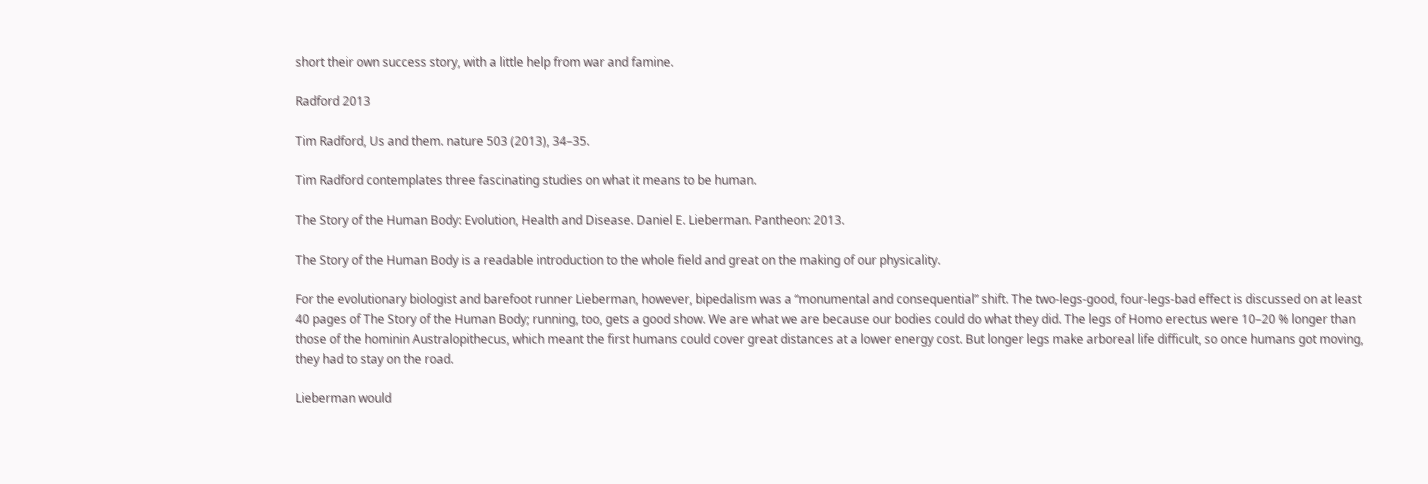short their own success story, with a little help from war and famine.

Radford 2013

Tim Radford, Us and them. nature 503 (2013), 34–35.

Tim Radford contemplates three fascinating studies on what it means to be human.

The Story of the Human Body: Evolution, Health and Disease. Daniel E. Lieberman. Pantheon: 2013.

The Story of the Human Body is a readable introduction to the whole field and great on the making of our physicality.

For the evolutionary biologist and barefoot runner Lieberman, however, bipedalism was a “monumental and consequential” shift. The two-legs-good, four-legs-bad effect is discussed on at least 40 pages of The Story of the Human Body; running, too, gets a good show. We are what we are because our bodies could do what they did. The legs of Homo erectus were 10–20 % longer than those of the hominin Australopithecus, which meant the first humans could cover great distances at a lower energy cost. But longer legs make arboreal life difficult, so once humans got moving, they had to stay on the road.

Lieberman would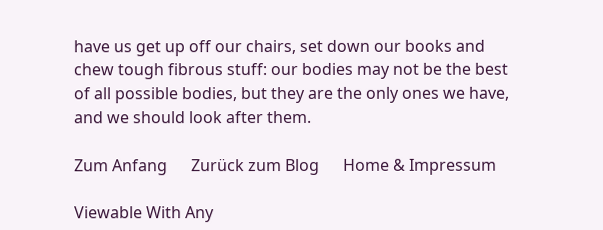have us get up off our chairs, set down our books and chew tough fibrous stuff: our bodies may not be the best of all possible bodies, but they are the only ones we have, and we should look after them.

Zum Anfang      Zurück zum Blog      Home & Impressum

Viewable With Any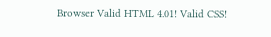Browser Valid HTML 4.01! Valid CSS!